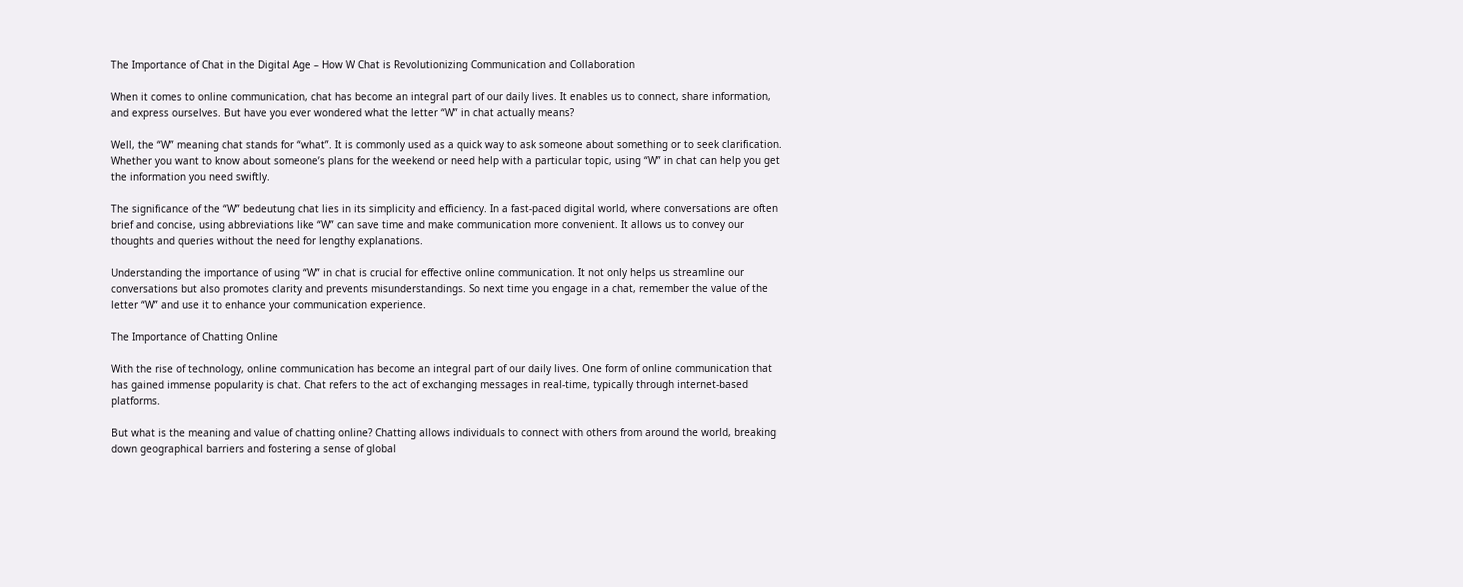The Importance of Chat in the Digital Age – How W Chat is Revolutionizing Communication and Collaboration

When it comes to online communication, chat has become an integral part of our daily lives. It enables us to connect, share information, and express ourselves. But have you ever wondered what the letter “W” in chat actually means?

Well, the “W” meaning chat stands for “what”. It is commonly used as a quick way to ask someone about something or to seek clarification. Whether you want to know about someone’s plans for the weekend or need help with a particular topic, using “W” in chat can help you get the information you need swiftly.

The significance of the “W” bedeutung chat lies in its simplicity and efficiency. In a fast-paced digital world, where conversations are often brief and concise, using abbreviations like “W” can save time and make communication more convenient. It allows us to convey our thoughts and queries without the need for lengthy explanations.

Understanding the importance of using “W” in chat is crucial for effective online communication. It not only helps us streamline our conversations but also promotes clarity and prevents misunderstandings. So next time you engage in a chat, remember the value of the letter “W” and use it to enhance your communication experience.

The Importance of Chatting Online

With the rise of technology, online communication has become an integral part of our daily lives. One form of online communication that has gained immense popularity is chat. Chat refers to the act of exchanging messages in real-time, typically through internet-based platforms.

But what is the meaning and value of chatting online? Chatting allows individuals to connect with others from around the world, breaking down geographical barriers and fostering a sense of global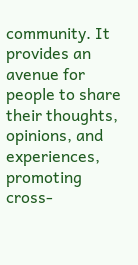community. It provides an avenue for people to share their thoughts, opinions, and experiences, promoting cross-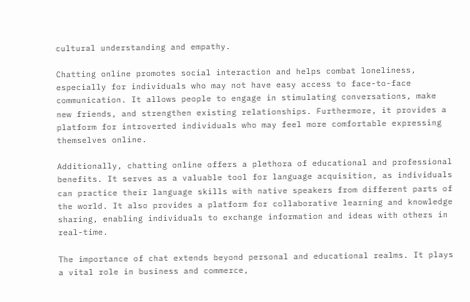cultural understanding and empathy.

Chatting online promotes social interaction and helps combat loneliness, especially for individuals who may not have easy access to face-to-face communication. It allows people to engage in stimulating conversations, make new friends, and strengthen existing relationships. Furthermore, it provides a platform for introverted individuals who may feel more comfortable expressing themselves online.

Additionally, chatting online offers a plethora of educational and professional benefits. It serves as a valuable tool for language acquisition, as individuals can practice their language skills with native speakers from different parts of the world. It also provides a platform for collaborative learning and knowledge sharing, enabling individuals to exchange information and ideas with others in real-time.

The importance of chat extends beyond personal and educational realms. It plays a vital role in business and commerce,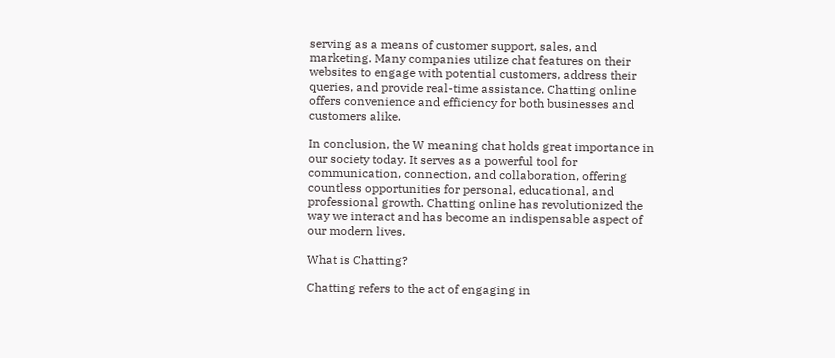serving as a means of customer support, sales, and marketing. Many companies utilize chat features on their websites to engage with potential customers, address their queries, and provide real-time assistance. Chatting online offers convenience and efficiency for both businesses and customers alike.

In conclusion, the W meaning chat holds great importance in our society today. It serves as a powerful tool for communication, connection, and collaboration, offering countless opportunities for personal, educational, and professional growth. Chatting online has revolutionized the way we interact and has become an indispensable aspect of our modern lives.

What is Chatting?

Chatting refers to the act of engaging in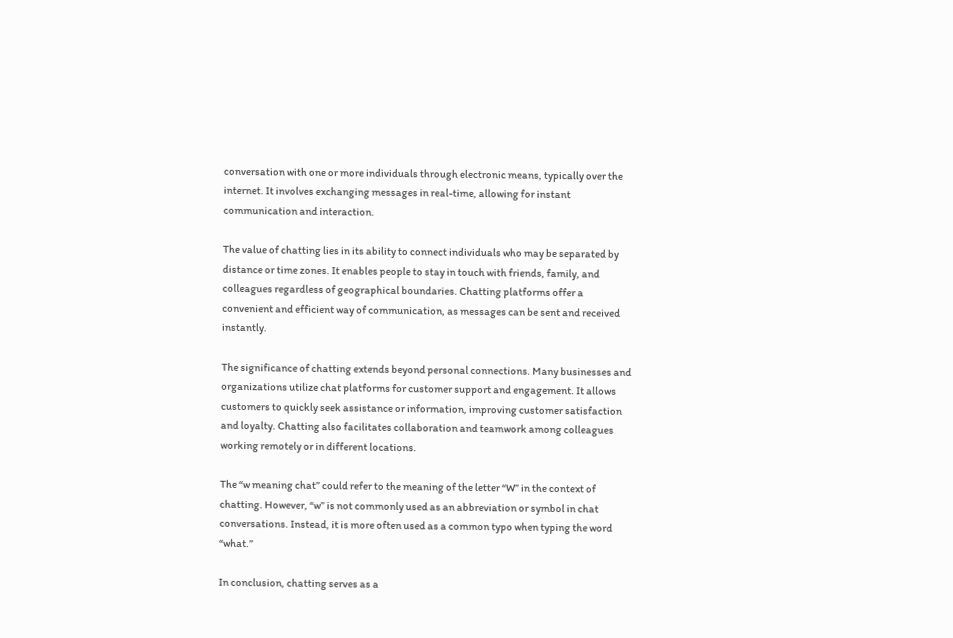conversation with one or more individuals through electronic means, typically over the internet. It involves exchanging messages in real-time, allowing for instant communication and interaction.

The value of chatting lies in its ability to connect individuals who may be separated by distance or time zones. It enables people to stay in touch with friends, family, and colleagues regardless of geographical boundaries. Chatting platforms offer a convenient and efficient way of communication, as messages can be sent and received instantly.

The significance of chatting extends beyond personal connections. Many businesses and organizations utilize chat platforms for customer support and engagement. It allows customers to quickly seek assistance or information, improving customer satisfaction and loyalty. Chatting also facilitates collaboration and teamwork among colleagues working remotely or in different locations.

The “w meaning chat” could refer to the meaning of the letter “W” in the context of chatting. However, “w” is not commonly used as an abbreviation or symbol in chat conversations. Instead, it is more often used as a common typo when typing the word “what.”

In conclusion, chatting serves as a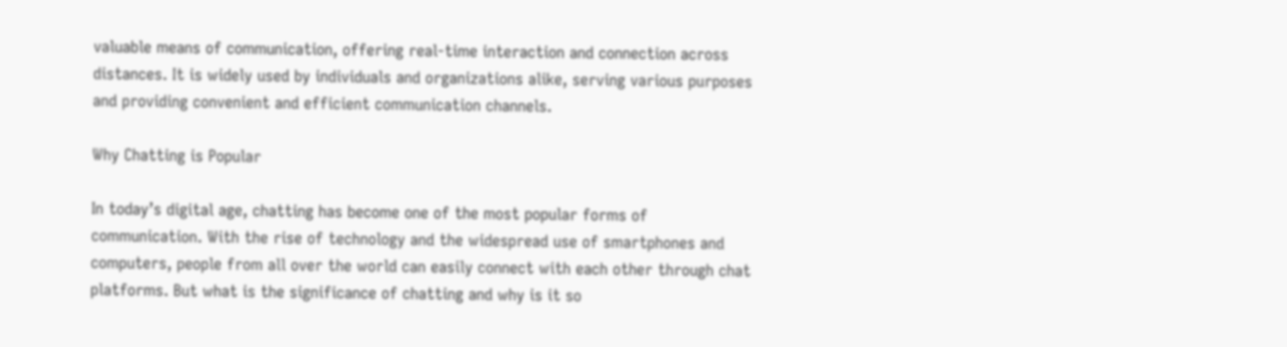valuable means of communication, offering real-time interaction and connection across distances. It is widely used by individuals and organizations alike, serving various purposes and providing convenient and efficient communication channels.

Why Chatting is Popular

In today’s digital age, chatting has become one of the most popular forms of communication. With the rise of technology and the widespread use of smartphones and computers, people from all over the world can easily connect with each other through chat platforms. But what is the significance of chatting and why is it so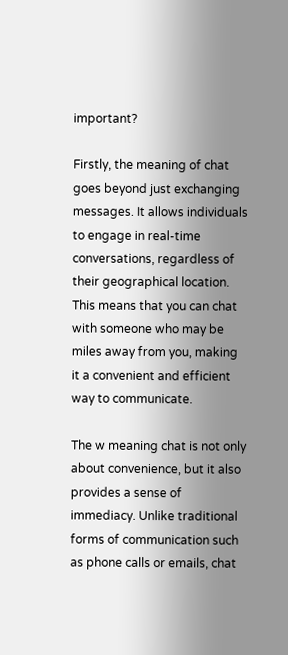important?

Firstly, the meaning of chat goes beyond just exchanging messages. It allows individuals to engage in real-time conversations, regardless of their geographical location. This means that you can chat with someone who may be miles away from you, making it a convenient and efficient way to communicate.

The w meaning chat is not only about convenience, but it also provides a sense of immediacy. Unlike traditional forms of communication such as phone calls or emails, chat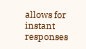allows for instant responses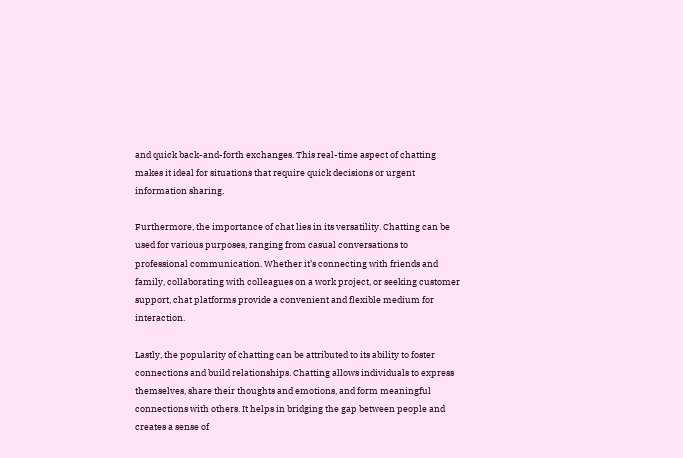and quick back-and-forth exchanges. This real-time aspect of chatting makes it ideal for situations that require quick decisions or urgent information sharing.

Furthermore, the importance of chat lies in its versatility. Chatting can be used for various purposes, ranging from casual conversations to professional communication. Whether it’s connecting with friends and family, collaborating with colleagues on a work project, or seeking customer support, chat platforms provide a convenient and flexible medium for interaction.

Lastly, the popularity of chatting can be attributed to its ability to foster connections and build relationships. Chatting allows individuals to express themselves, share their thoughts and emotions, and form meaningful connections with others. It helps in bridging the gap between people and creates a sense of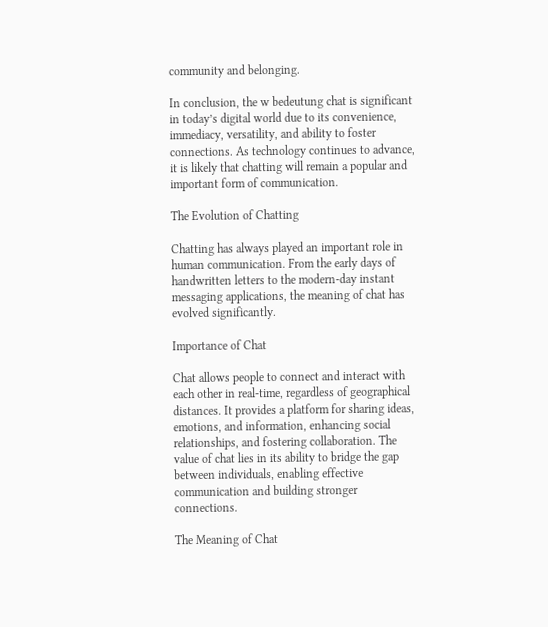community and belonging.

In conclusion, the w bedeutung chat is significant in today’s digital world due to its convenience, immediacy, versatility, and ability to foster connections. As technology continues to advance, it is likely that chatting will remain a popular and important form of communication.

The Evolution of Chatting

Chatting has always played an important role in human communication. From the early days of handwritten letters to the modern-day instant messaging applications, the meaning of chat has evolved significantly.

Importance of Chat

Chat allows people to connect and interact with each other in real-time, regardless of geographical distances. It provides a platform for sharing ideas, emotions, and information, enhancing social relationships, and fostering collaboration. The value of chat lies in its ability to bridge the gap between individuals, enabling effective communication and building stronger connections.

The Meaning of Chat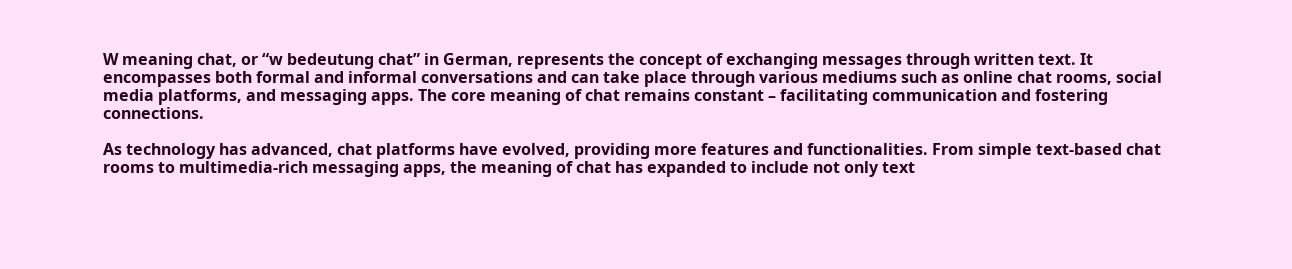W meaning chat, or “w bedeutung chat” in German, represents the concept of exchanging messages through written text. It encompasses both formal and informal conversations and can take place through various mediums such as online chat rooms, social media platforms, and messaging apps. The core meaning of chat remains constant – facilitating communication and fostering connections.

As technology has advanced, chat platforms have evolved, providing more features and functionalities. From simple text-based chat rooms to multimedia-rich messaging apps, the meaning of chat has expanded to include not only text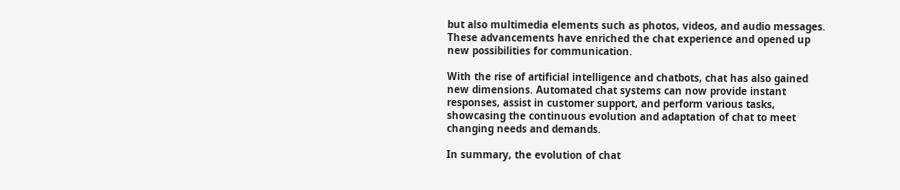but also multimedia elements such as photos, videos, and audio messages. These advancements have enriched the chat experience and opened up new possibilities for communication.

With the rise of artificial intelligence and chatbots, chat has also gained new dimensions. Automated chat systems can now provide instant responses, assist in customer support, and perform various tasks, showcasing the continuous evolution and adaptation of chat to meet changing needs and demands.

In summary, the evolution of chat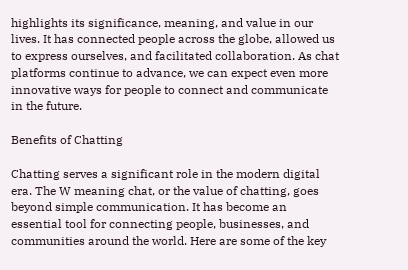highlights its significance, meaning, and value in our lives. It has connected people across the globe, allowed us to express ourselves, and facilitated collaboration. As chat platforms continue to advance, we can expect even more innovative ways for people to connect and communicate in the future.

Benefits of Chatting

Chatting serves a significant role in the modern digital era. The W meaning chat, or the value of chatting, goes beyond simple communication. It has become an essential tool for connecting people, businesses, and communities around the world. Here are some of the key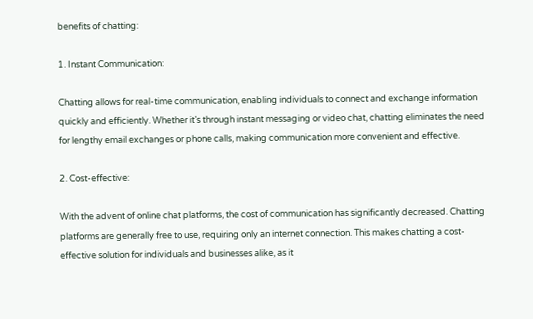benefits of chatting:

1. Instant Communication:

Chatting allows for real-time communication, enabling individuals to connect and exchange information quickly and efficiently. Whether it’s through instant messaging or video chat, chatting eliminates the need for lengthy email exchanges or phone calls, making communication more convenient and effective.

2. Cost-effective:

With the advent of online chat platforms, the cost of communication has significantly decreased. Chatting platforms are generally free to use, requiring only an internet connection. This makes chatting a cost-effective solution for individuals and businesses alike, as it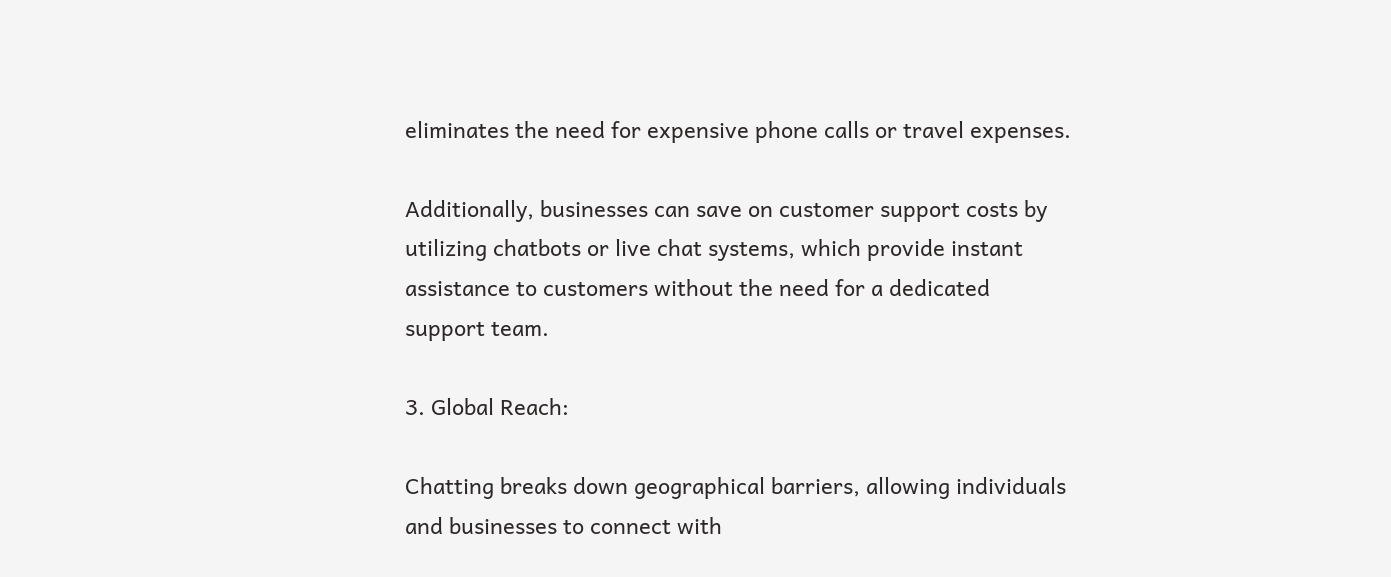eliminates the need for expensive phone calls or travel expenses.

Additionally, businesses can save on customer support costs by utilizing chatbots or live chat systems, which provide instant assistance to customers without the need for a dedicated support team.

3. Global Reach:

Chatting breaks down geographical barriers, allowing individuals and businesses to connect with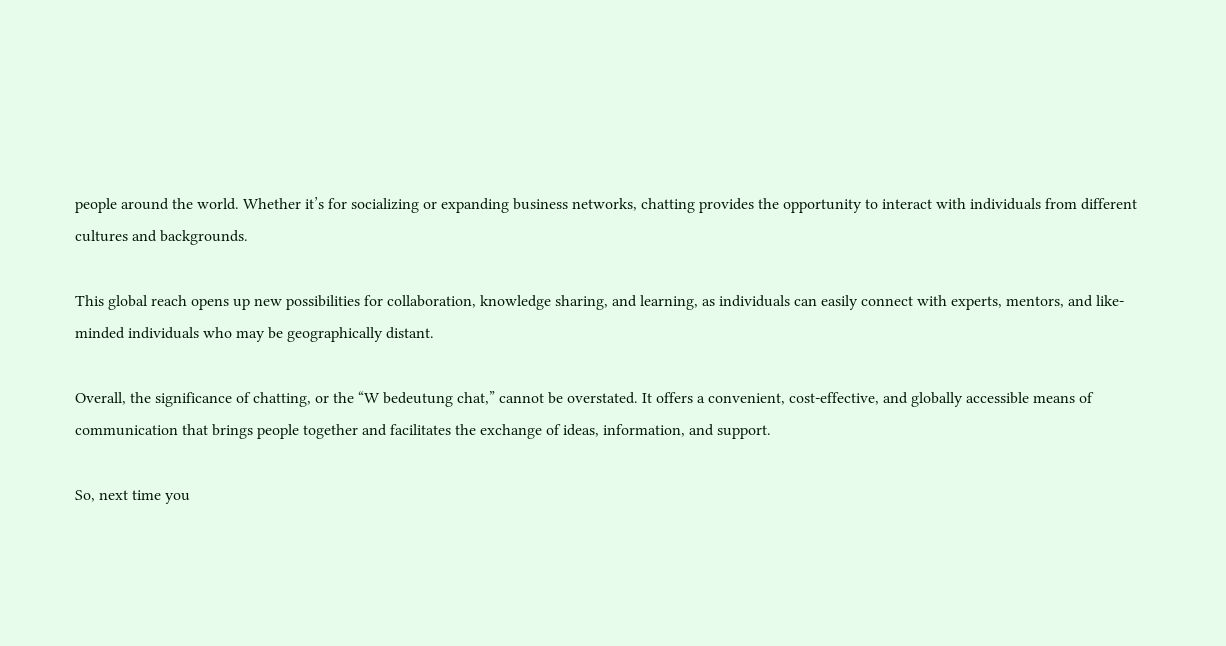people around the world. Whether it’s for socializing or expanding business networks, chatting provides the opportunity to interact with individuals from different cultures and backgrounds.

This global reach opens up new possibilities for collaboration, knowledge sharing, and learning, as individuals can easily connect with experts, mentors, and like-minded individuals who may be geographically distant.

Overall, the significance of chatting, or the “W bedeutung chat,” cannot be overstated. It offers a convenient, cost-effective, and globally accessible means of communication that brings people together and facilitates the exchange of ideas, information, and support.

So, next time you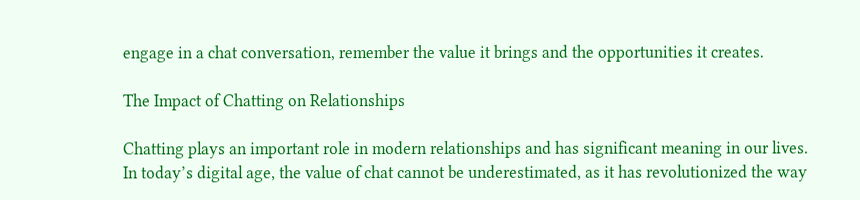engage in a chat conversation, remember the value it brings and the opportunities it creates.

The Impact of Chatting on Relationships

Chatting plays an important role in modern relationships and has significant meaning in our lives. In today’s digital age, the value of chat cannot be underestimated, as it has revolutionized the way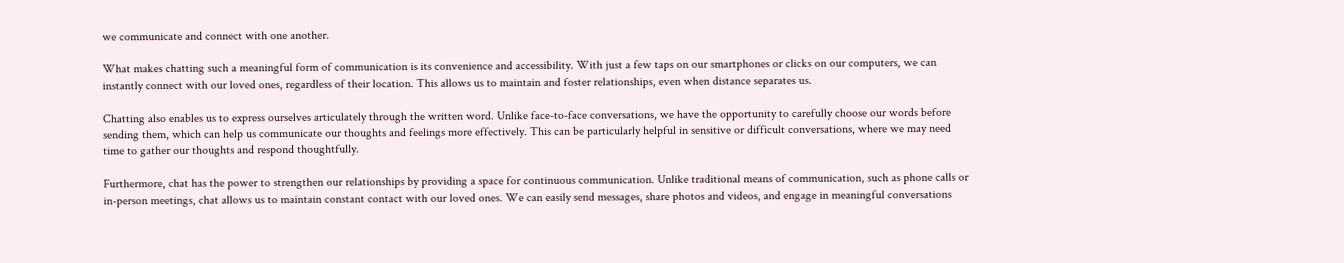we communicate and connect with one another.

What makes chatting such a meaningful form of communication is its convenience and accessibility. With just a few taps on our smartphones or clicks on our computers, we can instantly connect with our loved ones, regardless of their location. This allows us to maintain and foster relationships, even when distance separates us.

Chatting also enables us to express ourselves articulately through the written word. Unlike face-to-face conversations, we have the opportunity to carefully choose our words before sending them, which can help us communicate our thoughts and feelings more effectively. This can be particularly helpful in sensitive or difficult conversations, where we may need time to gather our thoughts and respond thoughtfully.

Furthermore, chat has the power to strengthen our relationships by providing a space for continuous communication. Unlike traditional means of communication, such as phone calls or in-person meetings, chat allows us to maintain constant contact with our loved ones. We can easily send messages, share photos and videos, and engage in meaningful conversations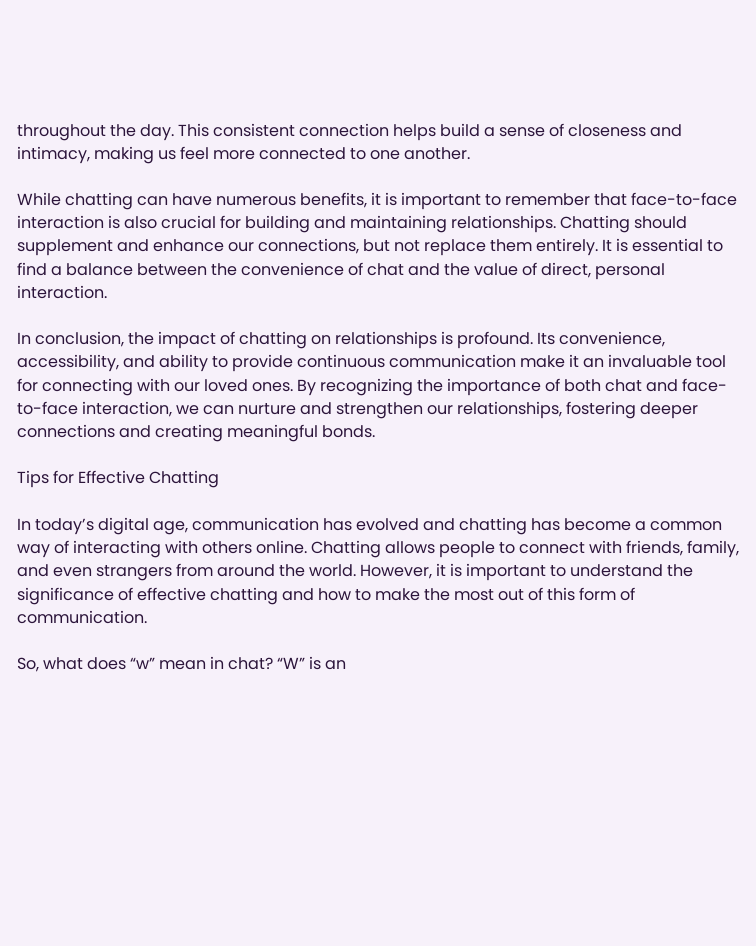throughout the day. This consistent connection helps build a sense of closeness and intimacy, making us feel more connected to one another.

While chatting can have numerous benefits, it is important to remember that face-to-face interaction is also crucial for building and maintaining relationships. Chatting should supplement and enhance our connections, but not replace them entirely. It is essential to find a balance between the convenience of chat and the value of direct, personal interaction.

In conclusion, the impact of chatting on relationships is profound. Its convenience, accessibility, and ability to provide continuous communication make it an invaluable tool for connecting with our loved ones. By recognizing the importance of both chat and face-to-face interaction, we can nurture and strengthen our relationships, fostering deeper connections and creating meaningful bonds.

Tips for Effective Chatting

In today’s digital age, communication has evolved and chatting has become a common way of interacting with others online. Chatting allows people to connect with friends, family, and even strangers from around the world. However, it is important to understand the significance of effective chatting and how to make the most out of this form of communication.

So, what does “w” mean in chat? “W” is an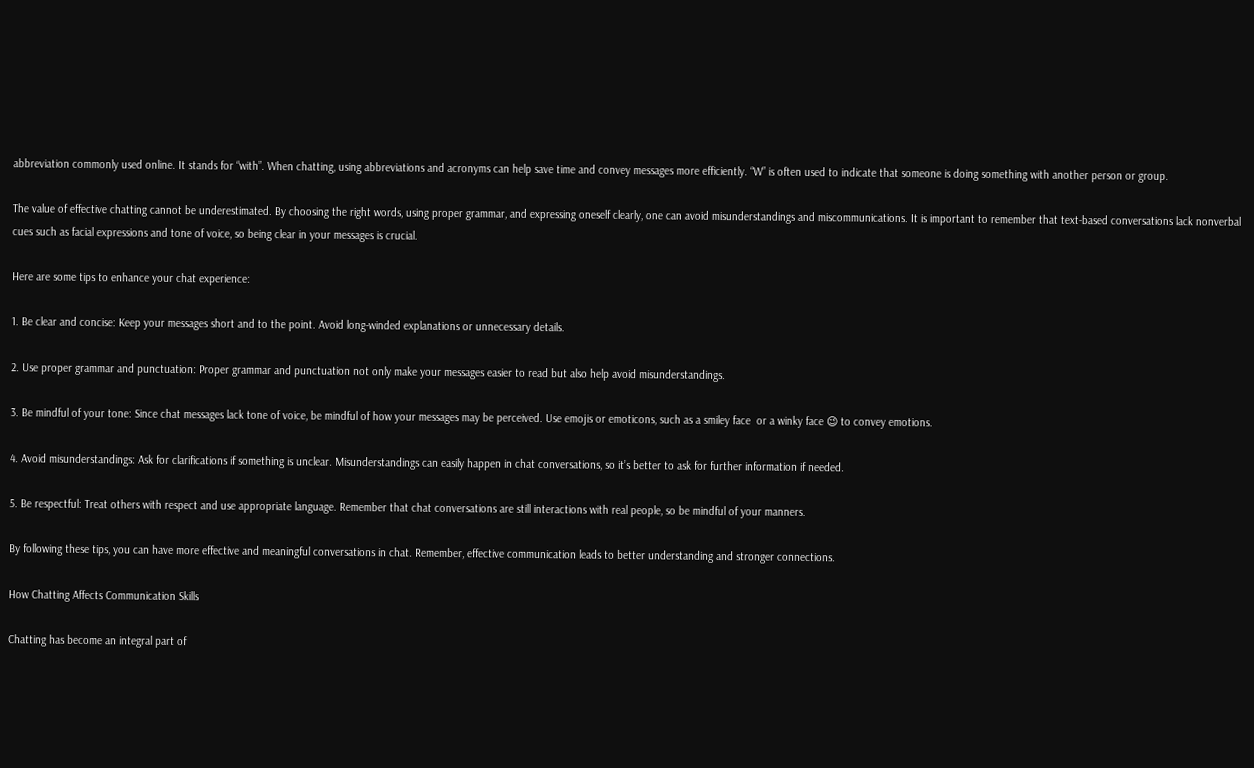abbreviation commonly used online. It stands for “with”. When chatting, using abbreviations and acronyms can help save time and convey messages more efficiently. “W” is often used to indicate that someone is doing something with another person or group.

The value of effective chatting cannot be underestimated. By choosing the right words, using proper grammar, and expressing oneself clearly, one can avoid misunderstandings and miscommunications. It is important to remember that text-based conversations lack nonverbal cues such as facial expressions and tone of voice, so being clear in your messages is crucial.

Here are some tips to enhance your chat experience:

1. Be clear and concise: Keep your messages short and to the point. Avoid long-winded explanations or unnecessary details.

2. Use proper grammar and punctuation: Proper grammar and punctuation not only make your messages easier to read but also help avoid misunderstandings.

3. Be mindful of your tone: Since chat messages lack tone of voice, be mindful of how your messages may be perceived. Use emojis or emoticons, such as a smiley face  or a winky face 😉 to convey emotions.

4. Avoid misunderstandings: Ask for clarifications if something is unclear. Misunderstandings can easily happen in chat conversations, so it’s better to ask for further information if needed.

5. Be respectful: Treat others with respect and use appropriate language. Remember that chat conversations are still interactions with real people, so be mindful of your manners.

By following these tips, you can have more effective and meaningful conversations in chat. Remember, effective communication leads to better understanding and stronger connections.

How Chatting Affects Communication Skills

Chatting has become an integral part of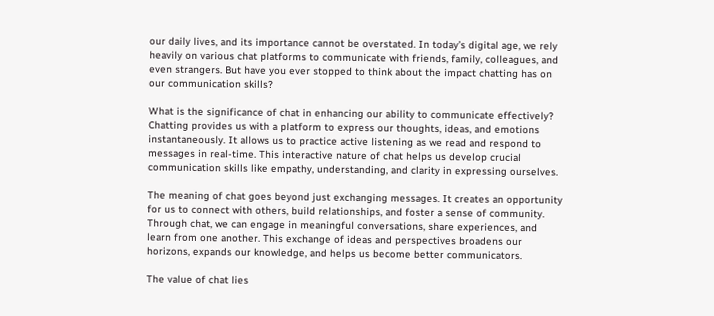our daily lives, and its importance cannot be overstated. In today’s digital age, we rely heavily on various chat platforms to communicate with friends, family, colleagues, and even strangers. But have you ever stopped to think about the impact chatting has on our communication skills?

What is the significance of chat in enhancing our ability to communicate effectively? Chatting provides us with a platform to express our thoughts, ideas, and emotions instantaneously. It allows us to practice active listening as we read and respond to messages in real-time. This interactive nature of chat helps us develop crucial communication skills like empathy, understanding, and clarity in expressing ourselves.

The meaning of chat goes beyond just exchanging messages. It creates an opportunity for us to connect with others, build relationships, and foster a sense of community. Through chat, we can engage in meaningful conversations, share experiences, and learn from one another. This exchange of ideas and perspectives broadens our horizons, expands our knowledge, and helps us become better communicators.

The value of chat lies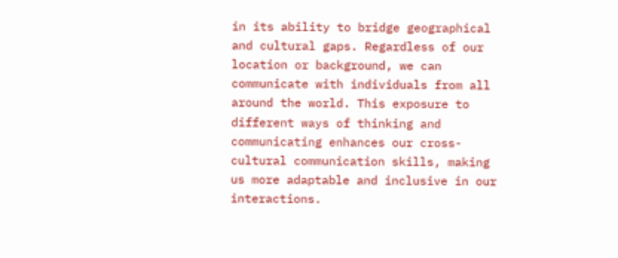in its ability to bridge geographical and cultural gaps. Regardless of our location or background, we can communicate with individuals from all around the world. This exposure to different ways of thinking and communicating enhances our cross-cultural communication skills, making us more adaptable and inclusive in our interactions.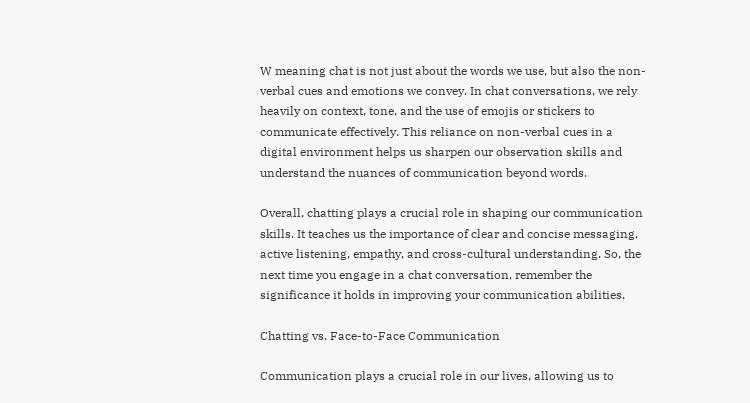W meaning chat is not just about the words we use, but also the non-verbal cues and emotions we convey. In chat conversations, we rely heavily on context, tone, and the use of emojis or stickers to communicate effectively. This reliance on non-verbal cues in a digital environment helps us sharpen our observation skills and understand the nuances of communication beyond words.

Overall, chatting plays a crucial role in shaping our communication skills. It teaches us the importance of clear and concise messaging, active listening, empathy, and cross-cultural understanding. So, the next time you engage in a chat conversation, remember the significance it holds in improving your communication abilities.

Chatting vs. Face-to-Face Communication

Communication plays a crucial role in our lives, allowing us to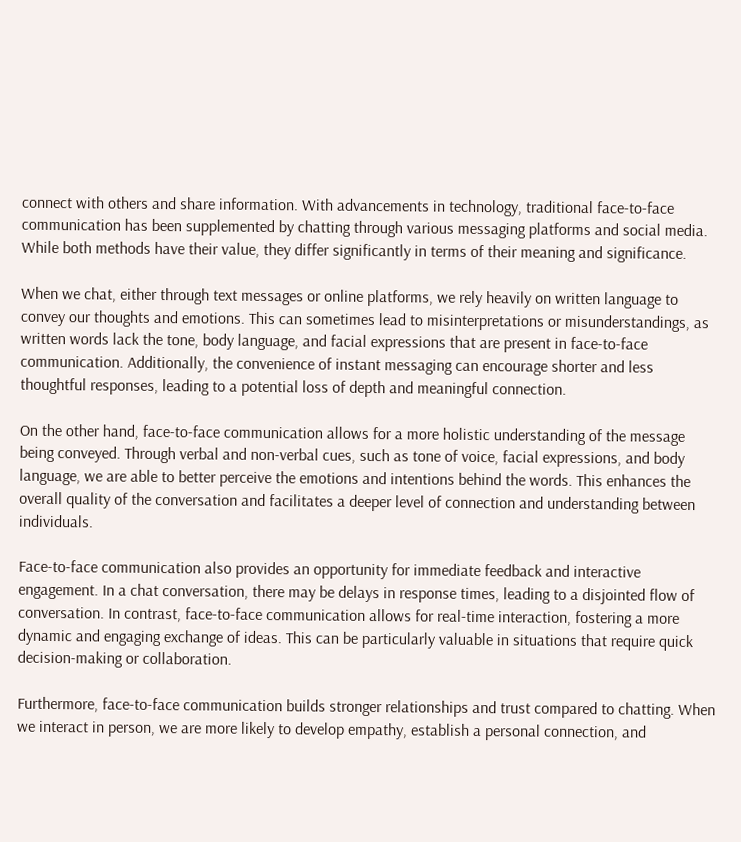connect with others and share information. With advancements in technology, traditional face-to-face communication has been supplemented by chatting through various messaging platforms and social media. While both methods have their value, they differ significantly in terms of their meaning and significance.

When we chat, either through text messages or online platforms, we rely heavily on written language to convey our thoughts and emotions. This can sometimes lead to misinterpretations or misunderstandings, as written words lack the tone, body language, and facial expressions that are present in face-to-face communication. Additionally, the convenience of instant messaging can encourage shorter and less thoughtful responses, leading to a potential loss of depth and meaningful connection.

On the other hand, face-to-face communication allows for a more holistic understanding of the message being conveyed. Through verbal and non-verbal cues, such as tone of voice, facial expressions, and body language, we are able to better perceive the emotions and intentions behind the words. This enhances the overall quality of the conversation and facilitates a deeper level of connection and understanding between individuals.

Face-to-face communication also provides an opportunity for immediate feedback and interactive engagement. In a chat conversation, there may be delays in response times, leading to a disjointed flow of conversation. In contrast, face-to-face communication allows for real-time interaction, fostering a more dynamic and engaging exchange of ideas. This can be particularly valuable in situations that require quick decision-making or collaboration.

Furthermore, face-to-face communication builds stronger relationships and trust compared to chatting. When we interact in person, we are more likely to develop empathy, establish a personal connection, and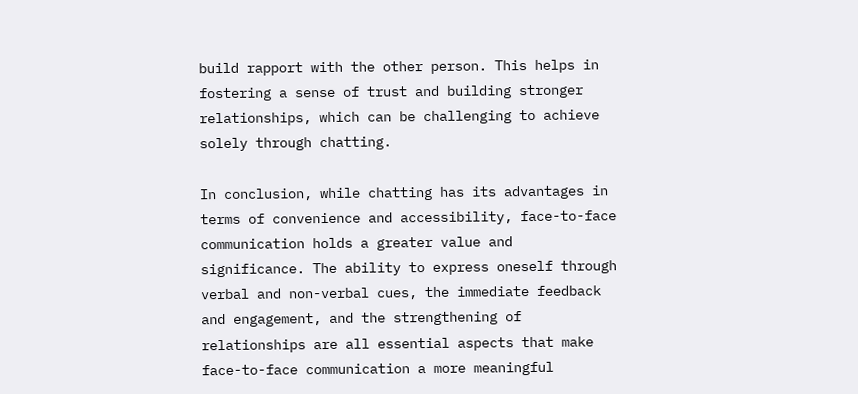build rapport with the other person. This helps in fostering a sense of trust and building stronger relationships, which can be challenging to achieve solely through chatting.

In conclusion, while chatting has its advantages in terms of convenience and accessibility, face-to-face communication holds a greater value and significance. The ability to express oneself through verbal and non-verbal cues, the immediate feedback and engagement, and the strengthening of relationships are all essential aspects that make face-to-face communication a more meaningful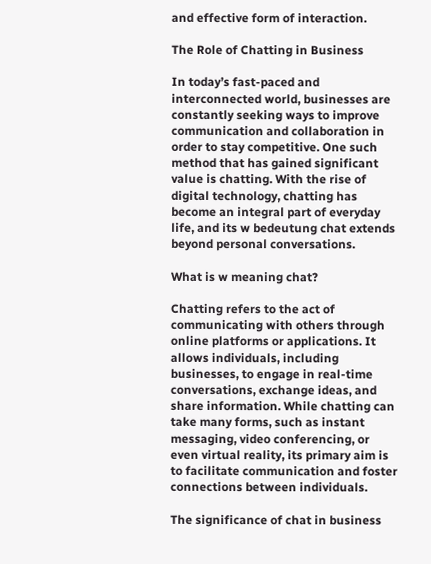and effective form of interaction.

The Role of Chatting in Business

In today’s fast-paced and interconnected world, businesses are constantly seeking ways to improve communication and collaboration in order to stay competitive. One such method that has gained significant value is chatting. With the rise of digital technology, chatting has become an integral part of everyday life, and its w bedeutung chat extends beyond personal conversations.

What is w meaning chat?

Chatting refers to the act of communicating with others through online platforms or applications. It allows individuals, including businesses, to engage in real-time conversations, exchange ideas, and share information. While chatting can take many forms, such as instant messaging, video conferencing, or even virtual reality, its primary aim is to facilitate communication and foster connections between individuals.

The significance of chat in business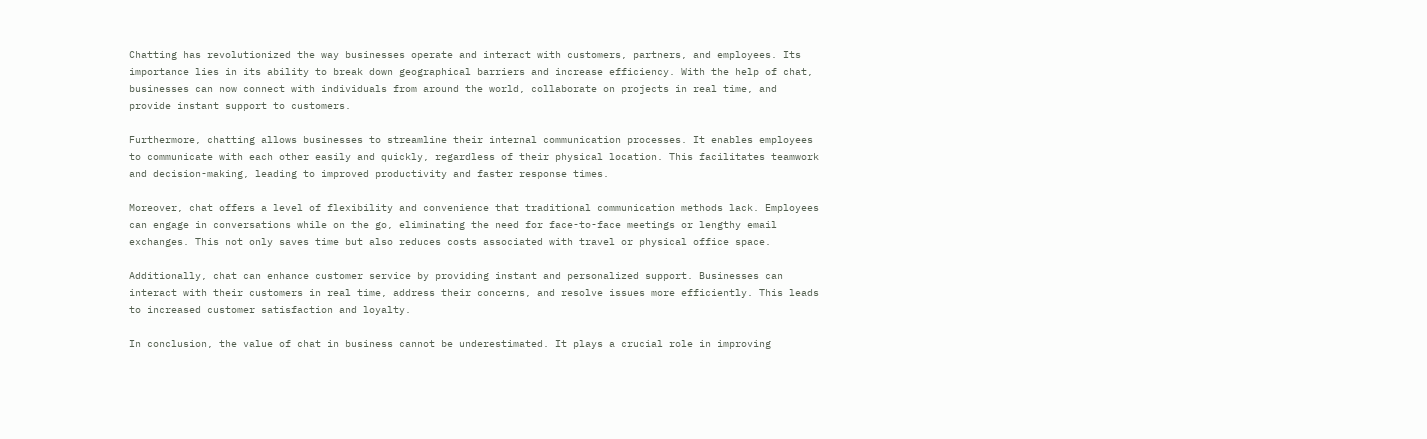Chatting has revolutionized the way businesses operate and interact with customers, partners, and employees. Its importance lies in its ability to break down geographical barriers and increase efficiency. With the help of chat, businesses can now connect with individuals from around the world, collaborate on projects in real time, and provide instant support to customers.

Furthermore, chatting allows businesses to streamline their internal communication processes. It enables employees to communicate with each other easily and quickly, regardless of their physical location. This facilitates teamwork and decision-making, leading to improved productivity and faster response times.

Moreover, chat offers a level of flexibility and convenience that traditional communication methods lack. Employees can engage in conversations while on the go, eliminating the need for face-to-face meetings or lengthy email exchanges. This not only saves time but also reduces costs associated with travel or physical office space.

Additionally, chat can enhance customer service by providing instant and personalized support. Businesses can interact with their customers in real time, address their concerns, and resolve issues more efficiently. This leads to increased customer satisfaction and loyalty.

In conclusion, the value of chat in business cannot be underestimated. It plays a crucial role in improving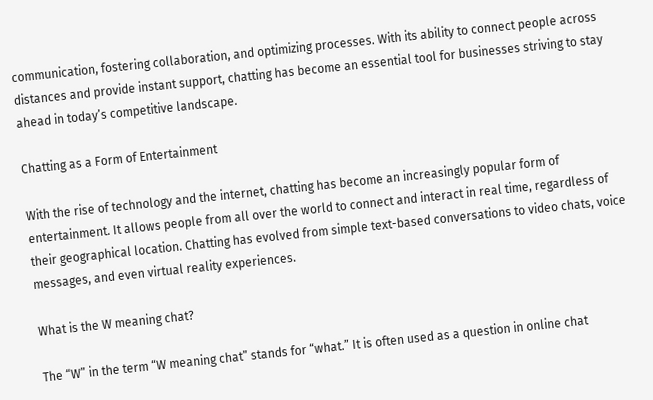communication, fostering collaboration, and optimizing processes. With its ability to connect people across distances and provide instant support, chatting has become an essential tool for businesses striving to stay ahead in today’s competitive landscape.

Chatting as a Form of Entertainment

With the rise of technology and the internet, chatting has become an increasingly popular form of entertainment. It allows people from all over the world to connect and interact in real time, regardless of their geographical location. Chatting has evolved from simple text-based conversations to video chats, voice messages, and even virtual reality experiences.

What is the W meaning chat?

The “W” in the term “W meaning chat” stands for “what.” It is often used as a question in online chat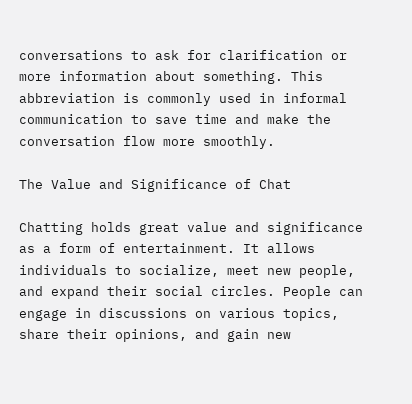conversations to ask for clarification or more information about something. This abbreviation is commonly used in informal communication to save time and make the conversation flow more smoothly.

The Value and Significance of Chat

Chatting holds great value and significance as a form of entertainment. It allows individuals to socialize, meet new people, and expand their social circles. People can engage in discussions on various topics, share their opinions, and gain new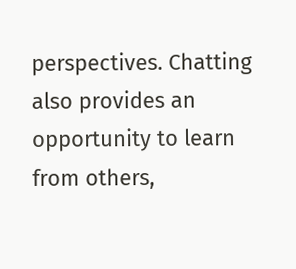perspectives. Chatting also provides an opportunity to learn from others,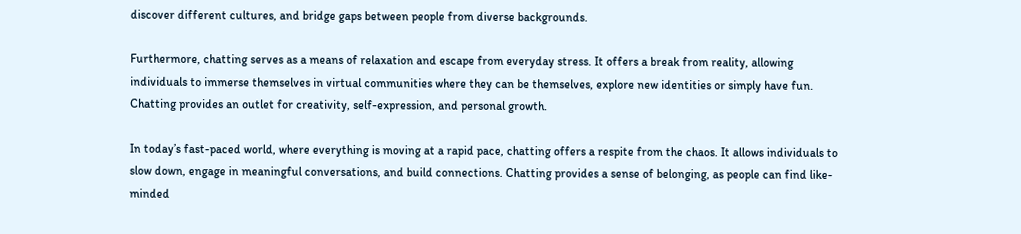discover different cultures, and bridge gaps between people from diverse backgrounds.

Furthermore, chatting serves as a means of relaxation and escape from everyday stress. It offers a break from reality, allowing individuals to immerse themselves in virtual communities where they can be themselves, explore new identities or simply have fun. Chatting provides an outlet for creativity, self-expression, and personal growth.

In today’s fast-paced world, where everything is moving at a rapid pace, chatting offers a respite from the chaos. It allows individuals to slow down, engage in meaningful conversations, and build connections. Chatting provides a sense of belonging, as people can find like-minded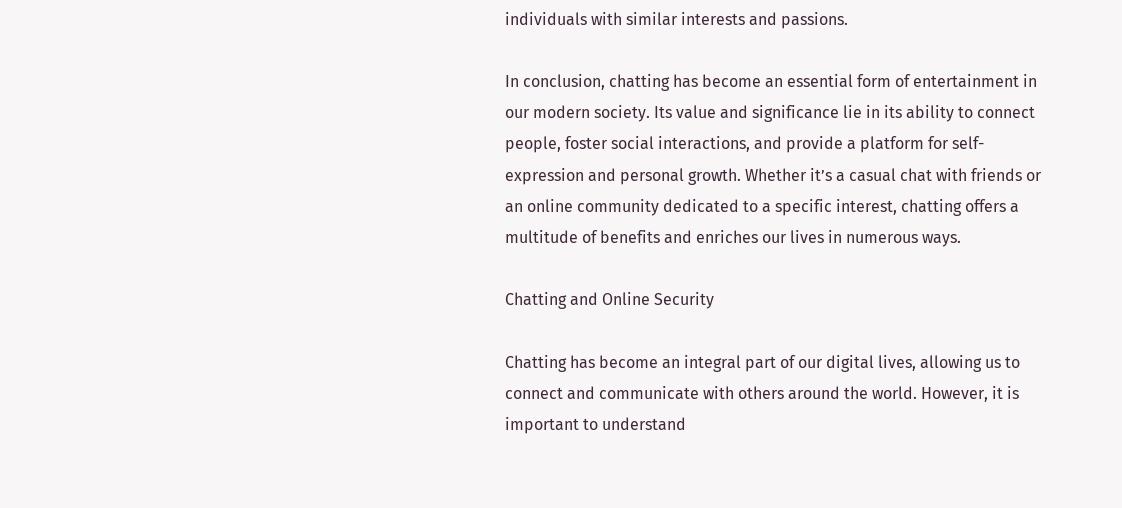individuals with similar interests and passions.

In conclusion, chatting has become an essential form of entertainment in our modern society. Its value and significance lie in its ability to connect people, foster social interactions, and provide a platform for self-expression and personal growth. Whether it’s a casual chat with friends or an online community dedicated to a specific interest, chatting offers a multitude of benefits and enriches our lives in numerous ways.

Chatting and Online Security

Chatting has become an integral part of our digital lives, allowing us to connect and communicate with others around the world. However, it is important to understand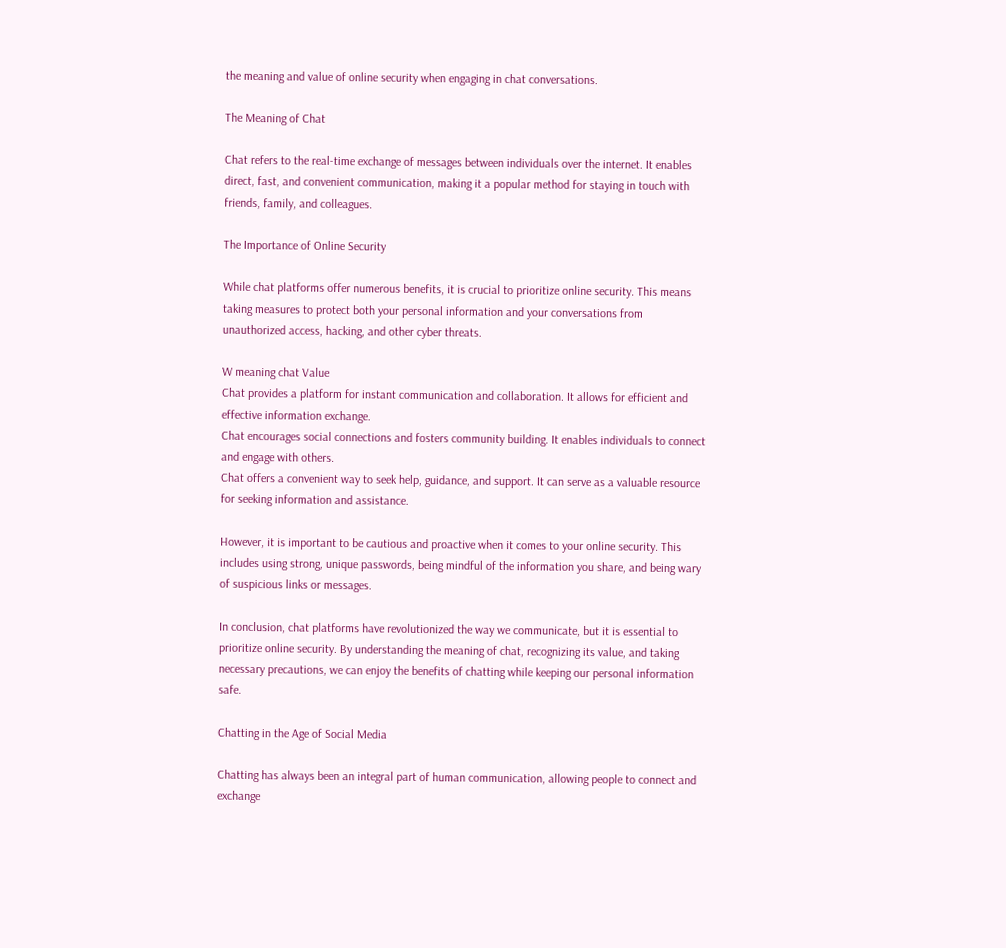the meaning and value of online security when engaging in chat conversations.

The Meaning of Chat

Chat refers to the real-time exchange of messages between individuals over the internet. It enables direct, fast, and convenient communication, making it a popular method for staying in touch with friends, family, and colleagues.

The Importance of Online Security

While chat platforms offer numerous benefits, it is crucial to prioritize online security. This means taking measures to protect both your personal information and your conversations from unauthorized access, hacking, and other cyber threats.

W meaning chat Value
Chat provides a platform for instant communication and collaboration. It allows for efficient and effective information exchange.
Chat encourages social connections and fosters community building. It enables individuals to connect and engage with others.
Chat offers a convenient way to seek help, guidance, and support. It can serve as a valuable resource for seeking information and assistance.

However, it is important to be cautious and proactive when it comes to your online security. This includes using strong, unique passwords, being mindful of the information you share, and being wary of suspicious links or messages.

In conclusion, chat platforms have revolutionized the way we communicate, but it is essential to prioritize online security. By understanding the meaning of chat, recognizing its value, and taking necessary precautions, we can enjoy the benefits of chatting while keeping our personal information safe.

Chatting in the Age of Social Media

Chatting has always been an integral part of human communication, allowing people to connect and exchange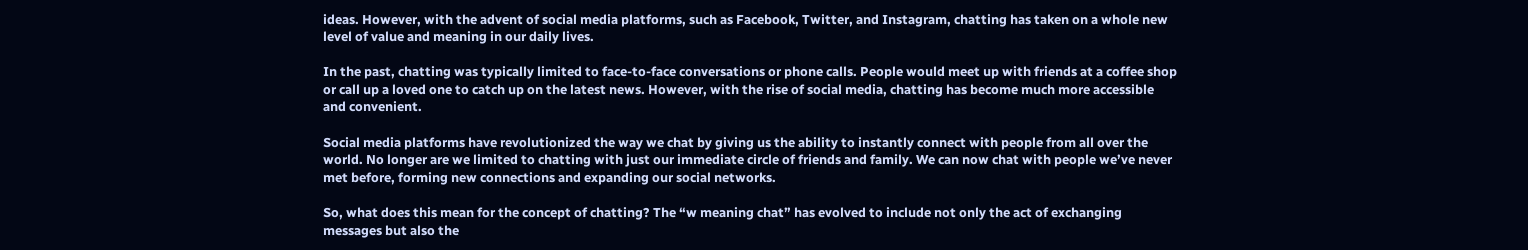ideas. However, with the advent of social media platforms, such as Facebook, Twitter, and Instagram, chatting has taken on a whole new level of value and meaning in our daily lives.

In the past, chatting was typically limited to face-to-face conversations or phone calls. People would meet up with friends at a coffee shop or call up a loved one to catch up on the latest news. However, with the rise of social media, chatting has become much more accessible and convenient.

Social media platforms have revolutionized the way we chat by giving us the ability to instantly connect with people from all over the world. No longer are we limited to chatting with just our immediate circle of friends and family. We can now chat with people we’ve never met before, forming new connections and expanding our social networks.

So, what does this mean for the concept of chatting? The “w meaning chat” has evolved to include not only the act of exchanging messages but also the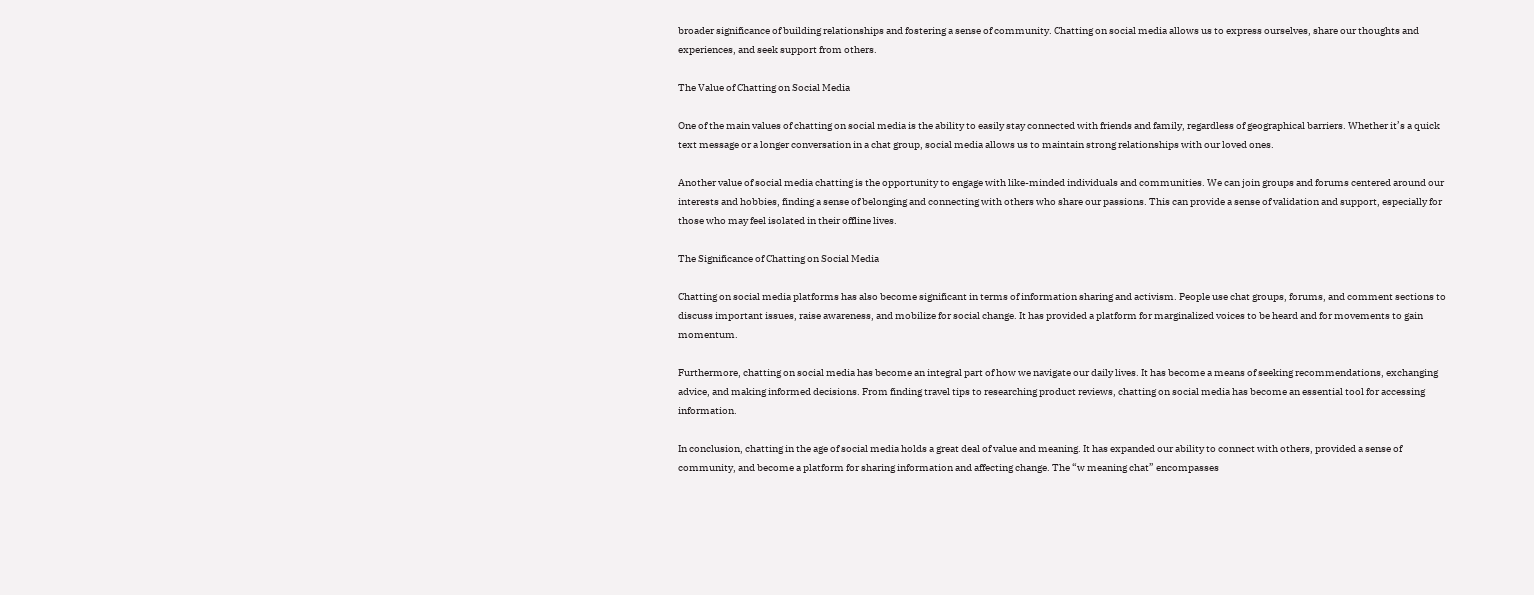broader significance of building relationships and fostering a sense of community. Chatting on social media allows us to express ourselves, share our thoughts and experiences, and seek support from others.

The Value of Chatting on Social Media

One of the main values of chatting on social media is the ability to easily stay connected with friends and family, regardless of geographical barriers. Whether it’s a quick text message or a longer conversation in a chat group, social media allows us to maintain strong relationships with our loved ones.

Another value of social media chatting is the opportunity to engage with like-minded individuals and communities. We can join groups and forums centered around our interests and hobbies, finding a sense of belonging and connecting with others who share our passions. This can provide a sense of validation and support, especially for those who may feel isolated in their offline lives.

The Significance of Chatting on Social Media

Chatting on social media platforms has also become significant in terms of information sharing and activism. People use chat groups, forums, and comment sections to discuss important issues, raise awareness, and mobilize for social change. It has provided a platform for marginalized voices to be heard and for movements to gain momentum.

Furthermore, chatting on social media has become an integral part of how we navigate our daily lives. It has become a means of seeking recommendations, exchanging advice, and making informed decisions. From finding travel tips to researching product reviews, chatting on social media has become an essential tool for accessing information.

In conclusion, chatting in the age of social media holds a great deal of value and meaning. It has expanded our ability to connect with others, provided a sense of community, and become a platform for sharing information and affecting change. The “w meaning chat” encompasses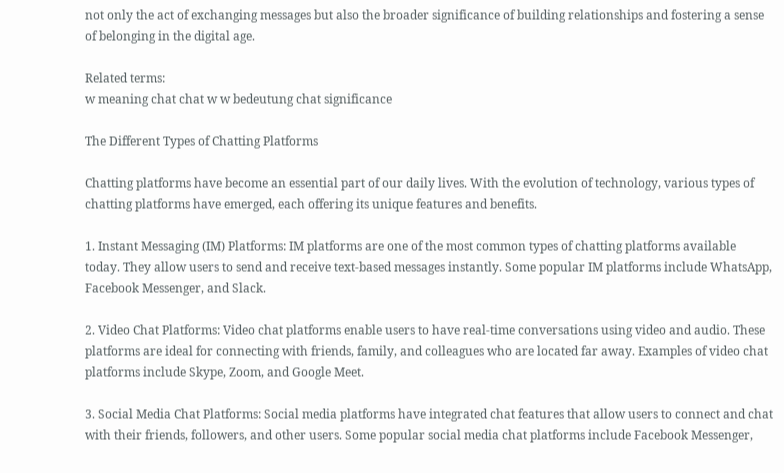not only the act of exchanging messages but also the broader significance of building relationships and fostering a sense of belonging in the digital age.

Related terms:
w meaning chat chat w w bedeutung chat significance

The Different Types of Chatting Platforms

Chatting platforms have become an essential part of our daily lives. With the evolution of technology, various types of chatting platforms have emerged, each offering its unique features and benefits.

1. Instant Messaging (IM) Platforms: IM platforms are one of the most common types of chatting platforms available today. They allow users to send and receive text-based messages instantly. Some popular IM platforms include WhatsApp, Facebook Messenger, and Slack.

2. Video Chat Platforms: Video chat platforms enable users to have real-time conversations using video and audio. These platforms are ideal for connecting with friends, family, and colleagues who are located far away. Examples of video chat platforms include Skype, Zoom, and Google Meet.

3. Social Media Chat Platforms: Social media platforms have integrated chat features that allow users to connect and chat with their friends, followers, and other users. Some popular social media chat platforms include Facebook Messenger,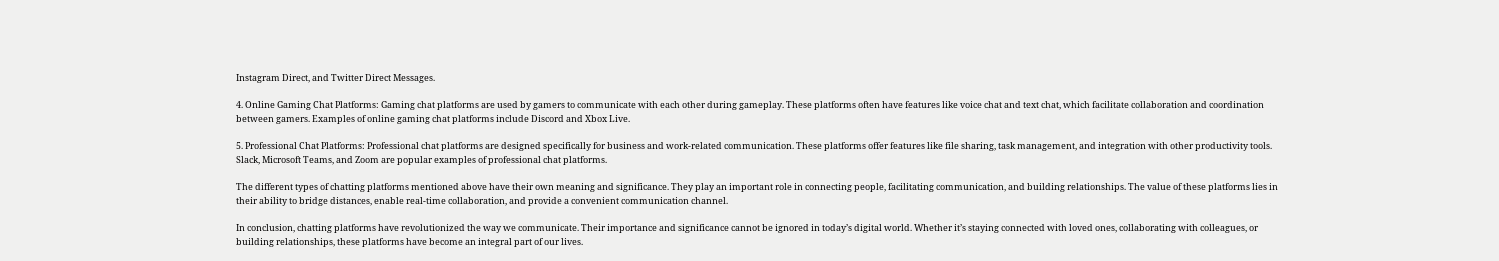Instagram Direct, and Twitter Direct Messages.

4. Online Gaming Chat Platforms: Gaming chat platforms are used by gamers to communicate with each other during gameplay. These platforms often have features like voice chat and text chat, which facilitate collaboration and coordination between gamers. Examples of online gaming chat platforms include Discord and Xbox Live.

5. Professional Chat Platforms: Professional chat platforms are designed specifically for business and work-related communication. These platforms offer features like file sharing, task management, and integration with other productivity tools. Slack, Microsoft Teams, and Zoom are popular examples of professional chat platforms.

The different types of chatting platforms mentioned above have their own meaning and significance. They play an important role in connecting people, facilitating communication, and building relationships. The value of these platforms lies in their ability to bridge distances, enable real-time collaboration, and provide a convenient communication channel.

In conclusion, chatting platforms have revolutionized the way we communicate. Their importance and significance cannot be ignored in today’s digital world. Whether it’s staying connected with loved ones, collaborating with colleagues, or building relationships, these platforms have become an integral part of our lives.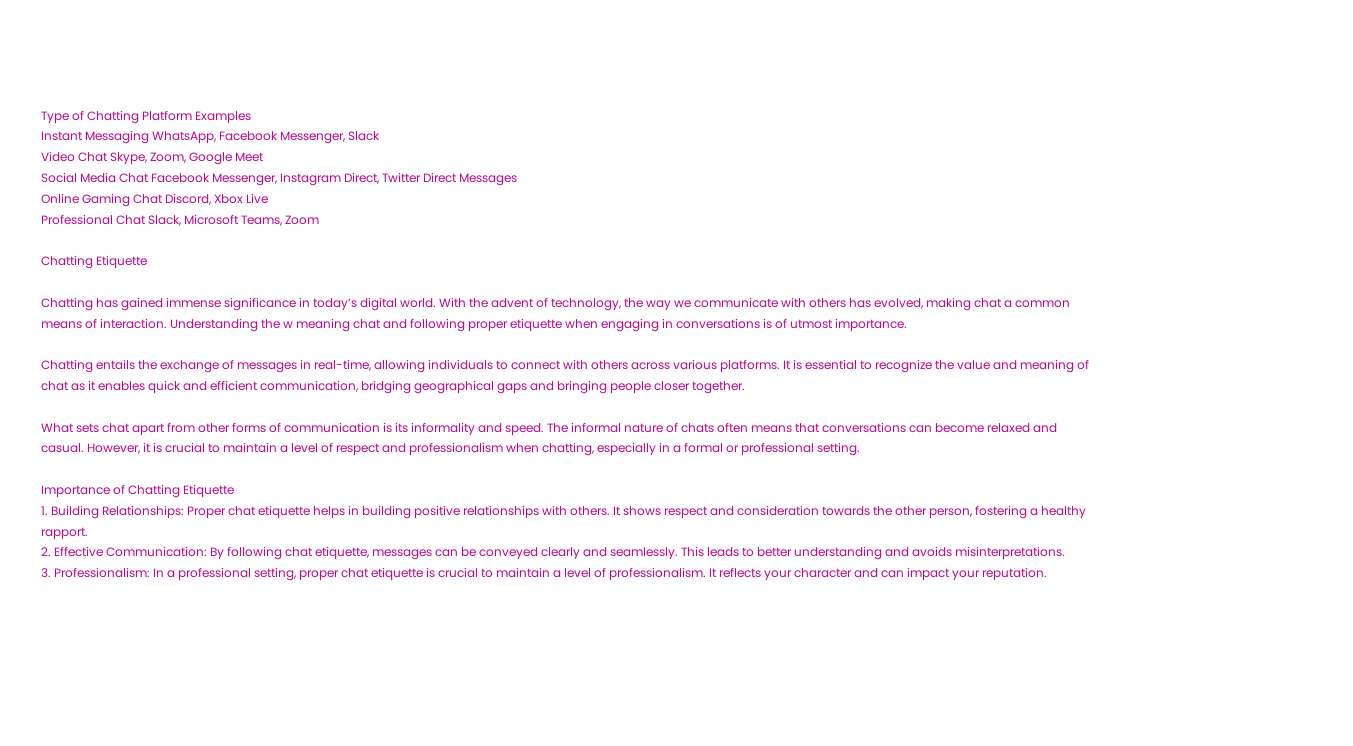Type of Chatting Platform Examples
Instant Messaging WhatsApp, Facebook Messenger, Slack
Video Chat Skype, Zoom, Google Meet
Social Media Chat Facebook Messenger, Instagram Direct, Twitter Direct Messages
Online Gaming Chat Discord, Xbox Live
Professional Chat Slack, Microsoft Teams, Zoom

Chatting Etiquette

Chatting has gained immense significance in today’s digital world. With the advent of technology, the way we communicate with others has evolved, making chat a common means of interaction. Understanding the w meaning chat and following proper etiquette when engaging in conversations is of utmost importance.

Chatting entails the exchange of messages in real-time, allowing individuals to connect with others across various platforms. It is essential to recognize the value and meaning of chat as it enables quick and efficient communication, bridging geographical gaps and bringing people closer together.

What sets chat apart from other forms of communication is its informality and speed. The informal nature of chats often means that conversations can become relaxed and casual. However, it is crucial to maintain a level of respect and professionalism when chatting, especially in a formal or professional setting.

Importance of Chatting Etiquette
1. Building Relationships: Proper chat etiquette helps in building positive relationships with others. It shows respect and consideration towards the other person, fostering a healthy rapport.
2. Effective Communication: By following chat etiquette, messages can be conveyed clearly and seamlessly. This leads to better understanding and avoids misinterpretations.
3. Professionalism: In a professional setting, proper chat etiquette is crucial to maintain a level of professionalism. It reflects your character and can impact your reputation.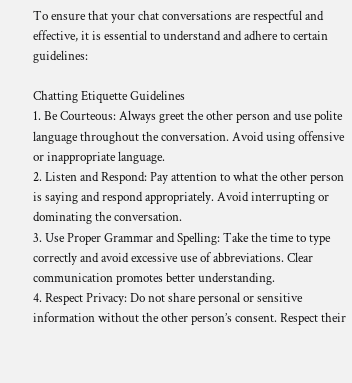To ensure that your chat conversations are respectful and effective, it is essential to understand and adhere to certain guidelines:

Chatting Etiquette Guidelines
1. Be Courteous: Always greet the other person and use polite language throughout the conversation. Avoid using offensive or inappropriate language.
2. Listen and Respond: Pay attention to what the other person is saying and respond appropriately. Avoid interrupting or dominating the conversation.
3. Use Proper Grammar and Spelling: Take the time to type correctly and avoid excessive use of abbreviations. Clear communication promotes better understanding.
4. Respect Privacy: Do not share personal or sensitive information without the other person’s consent. Respect their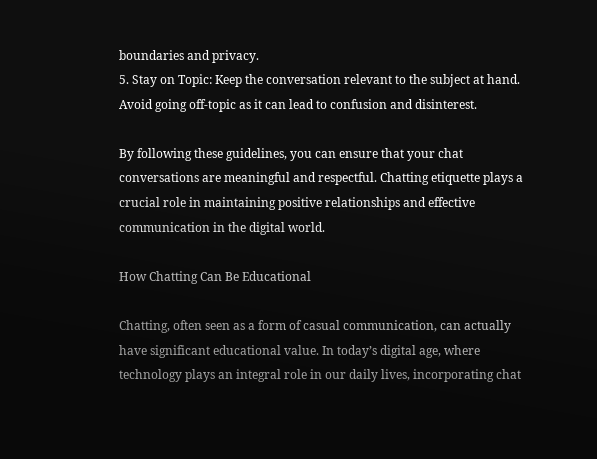boundaries and privacy.
5. Stay on Topic: Keep the conversation relevant to the subject at hand. Avoid going off-topic as it can lead to confusion and disinterest.

By following these guidelines, you can ensure that your chat conversations are meaningful and respectful. Chatting etiquette plays a crucial role in maintaining positive relationships and effective communication in the digital world.

How Chatting Can Be Educational

Chatting, often seen as a form of casual communication, can actually have significant educational value. In today’s digital age, where technology plays an integral role in our daily lives, incorporating chat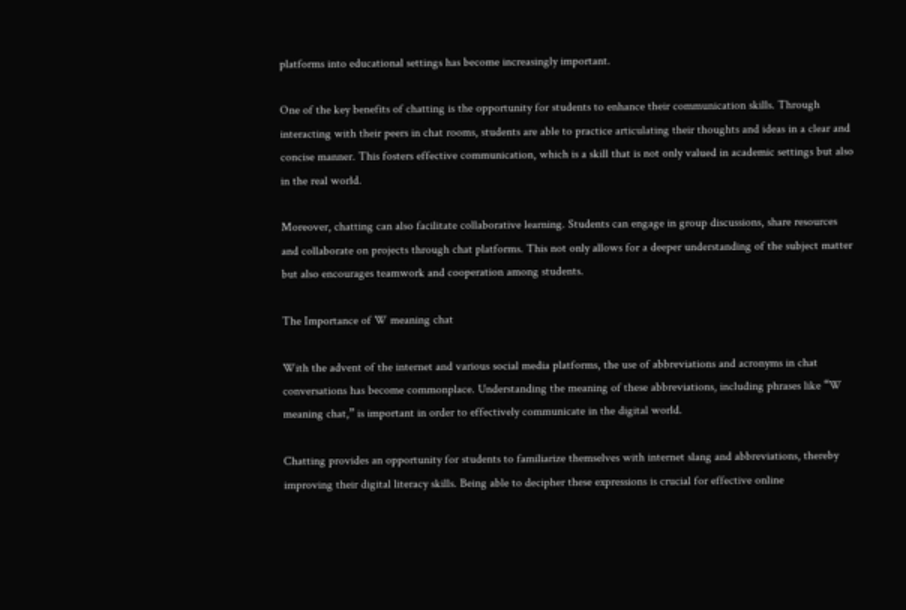platforms into educational settings has become increasingly important.

One of the key benefits of chatting is the opportunity for students to enhance their communication skills. Through interacting with their peers in chat rooms, students are able to practice articulating their thoughts and ideas in a clear and concise manner. This fosters effective communication, which is a skill that is not only valued in academic settings but also in the real world.

Moreover, chatting can also facilitate collaborative learning. Students can engage in group discussions, share resources and collaborate on projects through chat platforms. This not only allows for a deeper understanding of the subject matter but also encourages teamwork and cooperation among students.

The Importance of W meaning chat

With the advent of the internet and various social media platforms, the use of abbreviations and acronyms in chat conversations has become commonplace. Understanding the meaning of these abbreviations, including phrases like “W meaning chat,” is important in order to effectively communicate in the digital world.

Chatting provides an opportunity for students to familiarize themselves with internet slang and abbreviations, thereby improving their digital literacy skills. Being able to decipher these expressions is crucial for effective online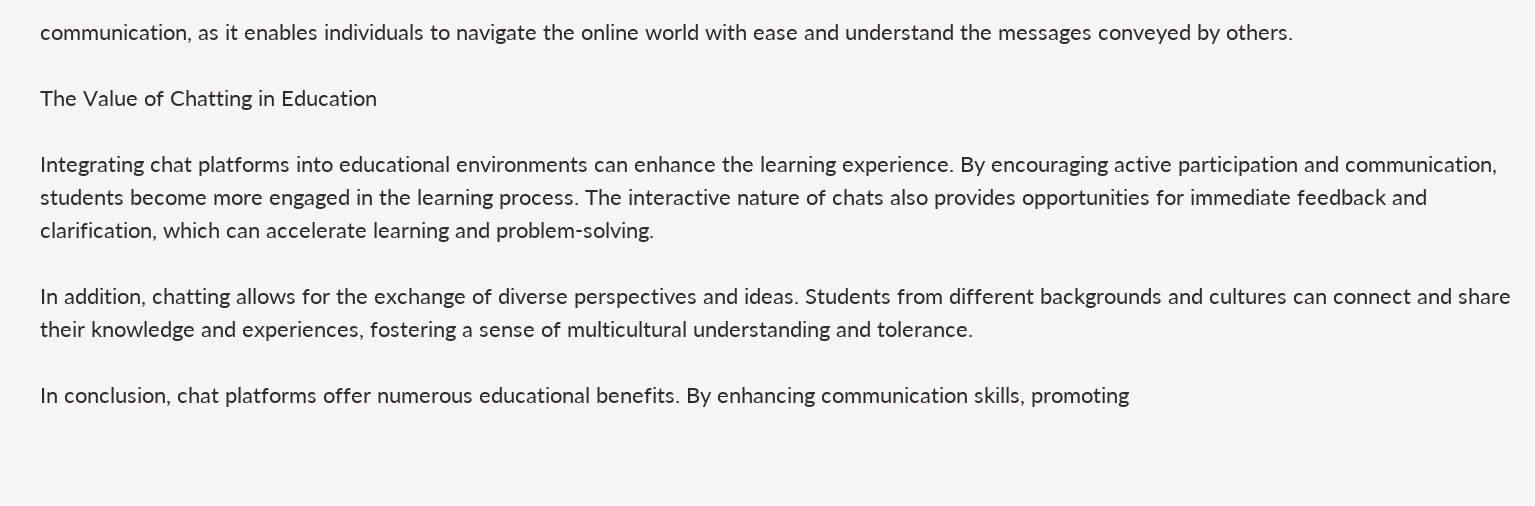communication, as it enables individuals to navigate the online world with ease and understand the messages conveyed by others.

The Value of Chatting in Education

Integrating chat platforms into educational environments can enhance the learning experience. By encouraging active participation and communication, students become more engaged in the learning process. The interactive nature of chats also provides opportunities for immediate feedback and clarification, which can accelerate learning and problem-solving.

In addition, chatting allows for the exchange of diverse perspectives and ideas. Students from different backgrounds and cultures can connect and share their knowledge and experiences, fostering a sense of multicultural understanding and tolerance.

In conclusion, chat platforms offer numerous educational benefits. By enhancing communication skills, promoting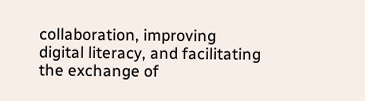collaboration, improving digital literacy, and facilitating the exchange of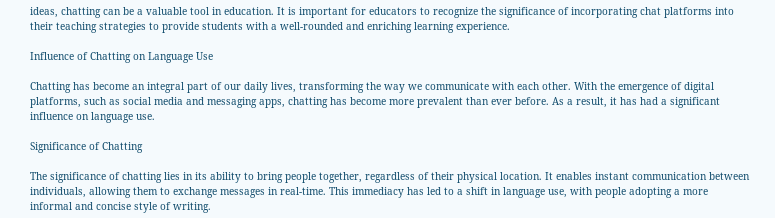ideas, chatting can be a valuable tool in education. It is important for educators to recognize the significance of incorporating chat platforms into their teaching strategies to provide students with a well-rounded and enriching learning experience.

Influence of Chatting on Language Use

Chatting has become an integral part of our daily lives, transforming the way we communicate with each other. With the emergence of digital platforms, such as social media and messaging apps, chatting has become more prevalent than ever before. As a result, it has had a significant influence on language use.

Significance of Chatting

The significance of chatting lies in its ability to bring people together, regardless of their physical location. It enables instant communication between individuals, allowing them to exchange messages in real-time. This immediacy has led to a shift in language use, with people adopting a more informal and concise style of writing.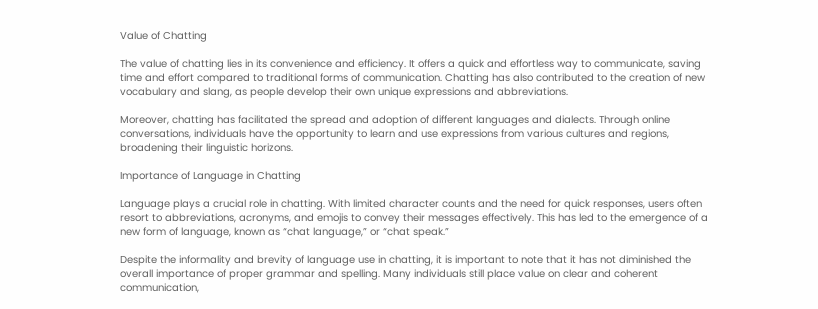Value of Chatting

The value of chatting lies in its convenience and efficiency. It offers a quick and effortless way to communicate, saving time and effort compared to traditional forms of communication. Chatting has also contributed to the creation of new vocabulary and slang, as people develop their own unique expressions and abbreviations.

Moreover, chatting has facilitated the spread and adoption of different languages and dialects. Through online conversations, individuals have the opportunity to learn and use expressions from various cultures and regions, broadening their linguistic horizons.

Importance of Language in Chatting

Language plays a crucial role in chatting. With limited character counts and the need for quick responses, users often resort to abbreviations, acronyms, and emojis to convey their messages effectively. This has led to the emergence of a new form of language, known as “chat language,” or “chat speak.”

Despite the informality and brevity of language use in chatting, it is important to note that it has not diminished the overall importance of proper grammar and spelling. Many individuals still place value on clear and coherent communication,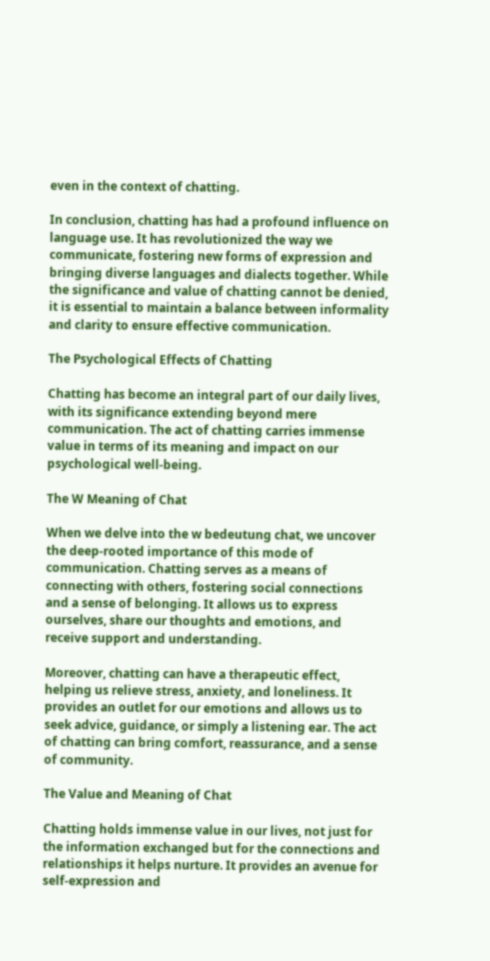even in the context of chatting.

In conclusion, chatting has had a profound influence on language use. It has revolutionized the way we communicate, fostering new forms of expression and bringing diverse languages and dialects together. While the significance and value of chatting cannot be denied, it is essential to maintain a balance between informality and clarity to ensure effective communication.

The Psychological Effects of Chatting

Chatting has become an integral part of our daily lives, with its significance extending beyond mere communication. The act of chatting carries immense value in terms of its meaning and impact on our psychological well-being.

The W Meaning of Chat

When we delve into the w bedeutung chat, we uncover the deep-rooted importance of this mode of communication. Chatting serves as a means of connecting with others, fostering social connections and a sense of belonging. It allows us to express ourselves, share our thoughts and emotions, and receive support and understanding.

Moreover, chatting can have a therapeutic effect, helping us relieve stress, anxiety, and loneliness. It provides an outlet for our emotions and allows us to seek advice, guidance, or simply a listening ear. The act of chatting can bring comfort, reassurance, and a sense of community.

The Value and Meaning of Chat

Chatting holds immense value in our lives, not just for the information exchanged but for the connections and relationships it helps nurture. It provides an avenue for self-expression and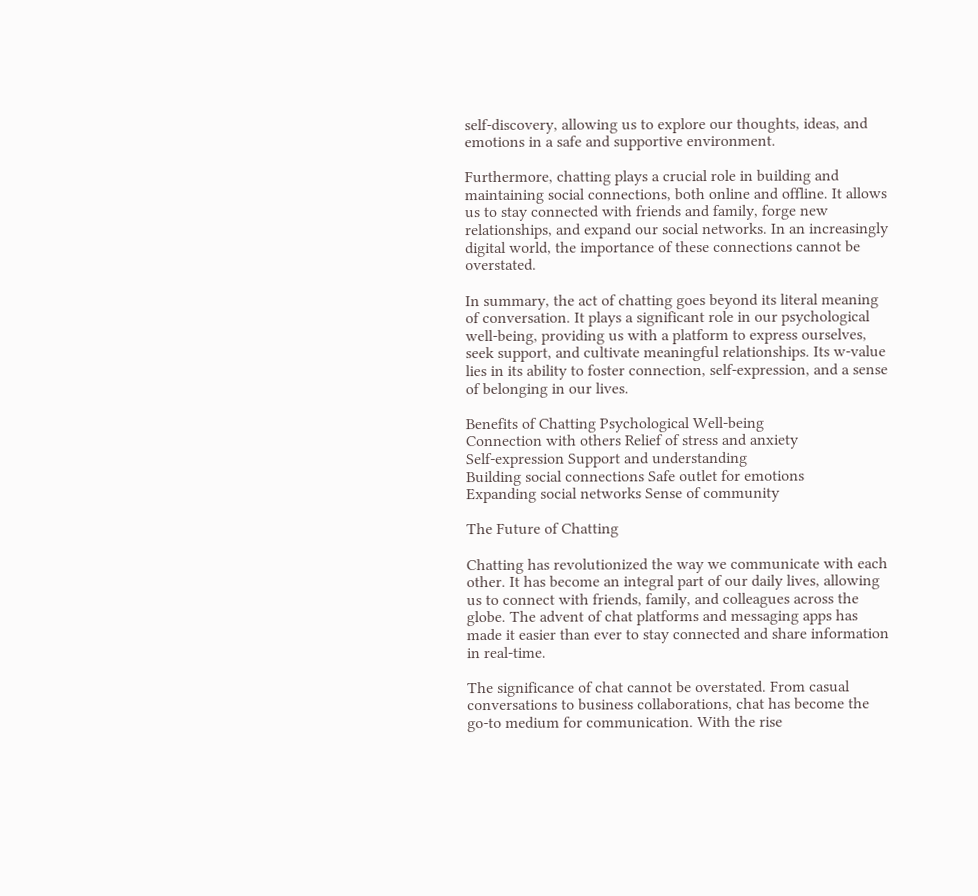self-discovery, allowing us to explore our thoughts, ideas, and emotions in a safe and supportive environment.

Furthermore, chatting plays a crucial role in building and maintaining social connections, both online and offline. It allows us to stay connected with friends and family, forge new relationships, and expand our social networks. In an increasingly digital world, the importance of these connections cannot be overstated.

In summary, the act of chatting goes beyond its literal meaning of conversation. It plays a significant role in our psychological well-being, providing us with a platform to express ourselves, seek support, and cultivate meaningful relationships. Its w-value lies in its ability to foster connection, self-expression, and a sense of belonging in our lives.

Benefits of Chatting Psychological Well-being
Connection with others Relief of stress and anxiety
Self-expression Support and understanding
Building social connections Safe outlet for emotions
Expanding social networks Sense of community

The Future of Chatting

Chatting has revolutionized the way we communicate with each other. It has become an integral part of our daily lives, allowing us to connect with friends, family, and colleagues across the globe. The advent of chat platforms and messaging apps has made it easier than ever to stay connected and share information in real-time.

The significance of chat cannot be overstated. From casual conversations to business collaborations, chat has become the go-to medium for communication. With the rise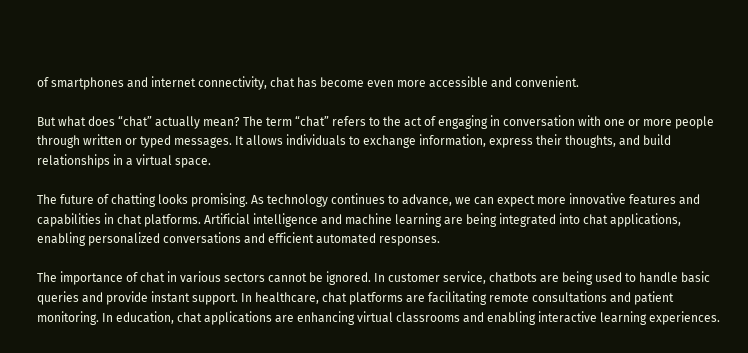of smartphones and internet connectivity, chat has become even more accessible and convenient.

But what does “chat” actually mean? The term “chat” refers to the act of engaging in conversation with one or more people through written or typed messages. It allows individuals to exchange information, express their thoughts, and build relationships in a virtual space.

The future of chatting looks promising. As technology continues to advance, we can expect more innovative features and capabilities in chat platforms. Artificial intelligence and machine learning are being integrated into chat applications, enabling personalized conversations and efficient automated responses.

The importance of chat in various sectors cannot be ignored. In customer service, chatbots are being used to handle basic queries and provide instant support. In healthcare, chat platforms are facilitating remote consultations and patient monitoring. In education, chat applications are enhancing virtual classrooms and enabling interactive learning experiences.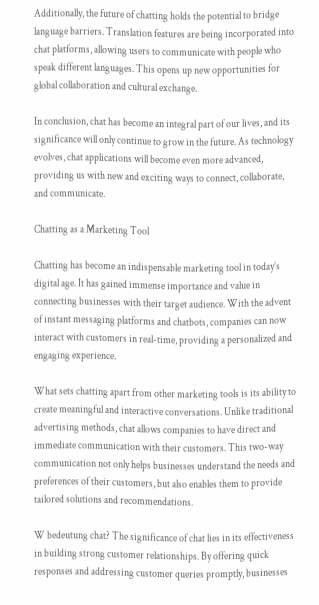Additionally, the future of chatting holds the potential to bridge language barriers. Translation features are being incorporated into chat platforms, allowing users to communicate with people who speak different languages. This opens up new opportunities for global collaboration and cultural exchange.

In conclusion, chat has become an integral part of our lives, and its significance will only continue to grow in the future. As technology evolves, chat applications will become even more advanced, providing us with new and exciting ways to connect, collaborate, and communicate.

Chatting as a Marketing Tool

Chatting has become an indispensable marketing tool in today’s digital age. It has gained immense importance and value in connecting businesses with their target audience. With the advent of instant messaging platforms and chatbots, companies can now interact with customers in real-time, providing a personalized and engaging experience.

What sets chatting apart from other marketing tools is its ability to create meaningful and interactive conversations. Unlike traditional advertising methods, chat allows companies to have direct and immediate communication with their customers. This two-way communication not only helps businesses understand the needs and preferences of their customers, but also enables them to provide tailored solutions and recommendations.

W bedeutung chat? The significance of chat lies in its effectiveness in building strong customer relationships. By offering quick responses and addressing customer queries promptly, businesses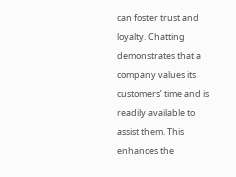can foster trust and loyalty. Chatting demonstrates that a company values its customers’ time and is readily available to assist them. This enhances the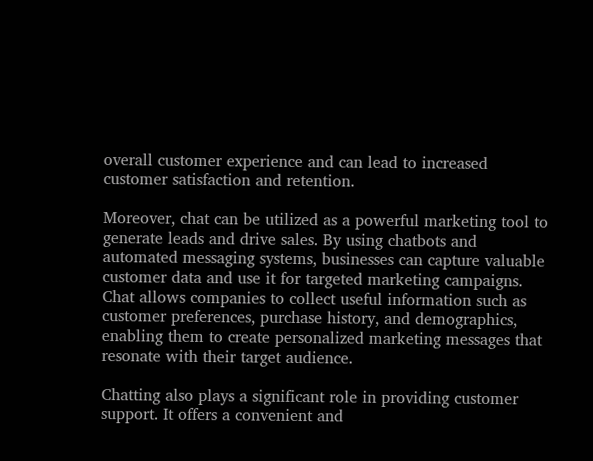overall customer experience and can lead to increased customer satisfaction and retention.

Moreover, chat can be utilized as a powerful marketing tool to generate leads and drive sales. By using chatbots and automated messaging systems, businesses can capture valuable customer data and use it for targeted marketing campaigns. Chat allows companies to collect useful information such as customer preferences, purchase history, and demographics, enabling them to create personalized marketing messages that resonate with their target audience.

Chatting also plays a significant role in providing customer support. It offers a convenient and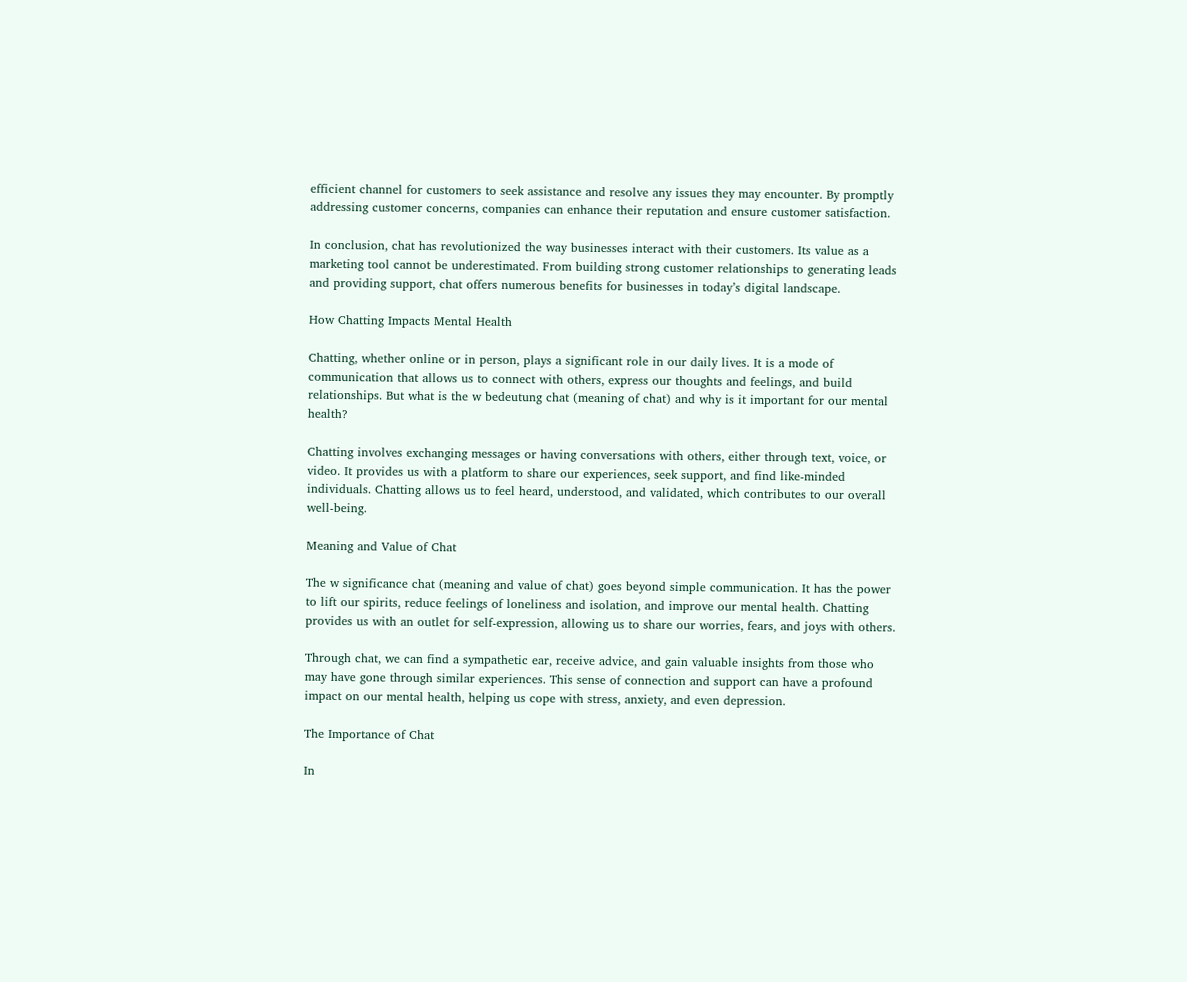efficient channel for customers to seek assistance and resolve any issues they may encounter. By promptly addressing customer concerns, companies can enhance their reputation and ensure customer satisfaction.

In conclusion, chat has revolutionized the way businesses interact with their customers. Its value as a marketing tool cannot be underestimated. From building strong customer relationships to generating leads and providing support, chat offers numerous benefits for businesses in today’s digital landscape.

How Chatting Impacts Mental Health

Chatting, whether online or in person, plays a significant role in our daily lives. It is a mode of communication that allows us to connect with others, express our thoughts and feelings, and build relationships. But what is the w bedeutung chat (meaning of chat) and why is it important for our mental health?

Chatting involves exchanging messages or having conversations with others, either through text, voice, or video. It provides us with a platform to share our experiences, seek support, and find like-minded individuals. Chatting allows us to feel heard, understood, and validated, which contributes to our overall well-being.

Meaning and Value of Chat

The w significance chat (meaning and value of chat) goes beyond simple communication. It has the power to lift our spirits, reduce feelings of loneliness and isolation, and improve our mental health. Chatting provides us with an outlet for self-expression, allowing us to share our worries, fears, and joys with others.

Through chat, we can find a sympathetic ear, receive advice, and gain valuable insights from those who may have gone through similar experiences. This sense of connection and support can have a profound impact on our mental health, helping us cope with stress, anxiety, and even depression.

The Importance of Chat

In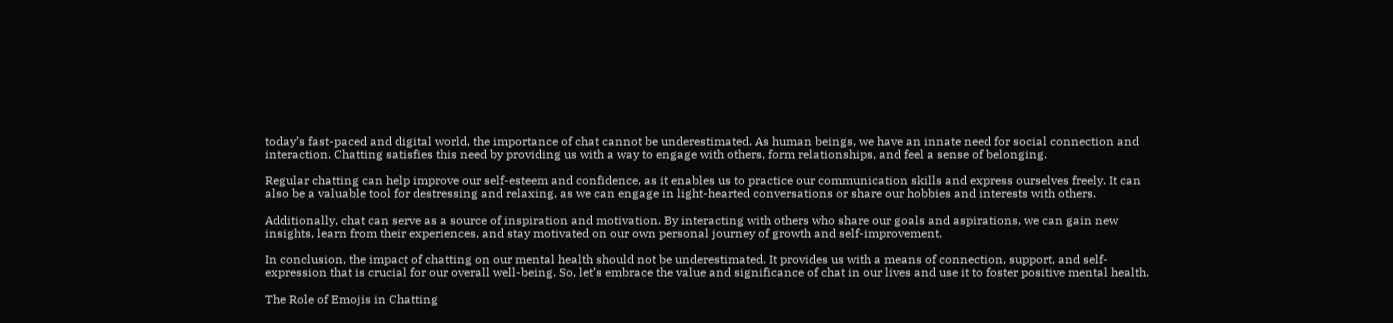today’s fast-paced and digital world, the importance of chat cannot be underestimated. As human beings, we have an innate need for social connection and interaction. Chatting satisfies this need by providing us with a way to engage with others, form relationships, and feel a sense of belonging.

Regular chatting can help improve our self-esteem and confidence, as it enables us to practice our communication skills and express ourselves freely. It can also be a valuable tool for destressing and relaxing, as we can engage in light-hearted conversations or share our hobbies and interests with others.

Additionally, chat can serve as a source of inspiration and motivation. By interacting with others who share our goals and aspirations, we can gain new insights, learn from their experiences, and stay motivated on our own personal journey of growth and self-improvement.

In conclusion, the impact of chatting on our mental health should not be underestimated. It provides us with a means of connection, support, and self-expression that is crucial for our overall well-being. So, let’s embrace the value and significance of chat in our lives and use it to foster positive mental health.

The Role of Emojis in Chatting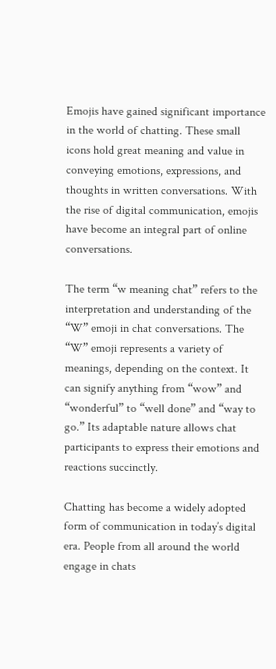Emojis have gained significant importance in the world of chatting. These small icons hold great meaning and value in conveying emotions, expressions, and thoughts in written conversations. With the rise of digital communication, emojis have become an integral part of online conversations.

The term “w meaning chat” refers to the interpretation and understanding of the “W” emoji in chat conversations. The “W” emoji represents a variety of meanings, depending on the context. It can signify anything from “wow” and “wonderful” to “well done” and “way to go.” Its adaptable nature allows chat participants to express their emotions and reactions succinctly.

Chatting has become a widely adopted form of communication in today’s digital era. People from all around the world engage in chats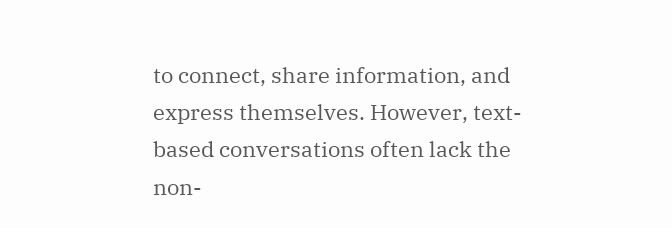to connect, share information, and express themselves. However, text-based conversations often lack the non-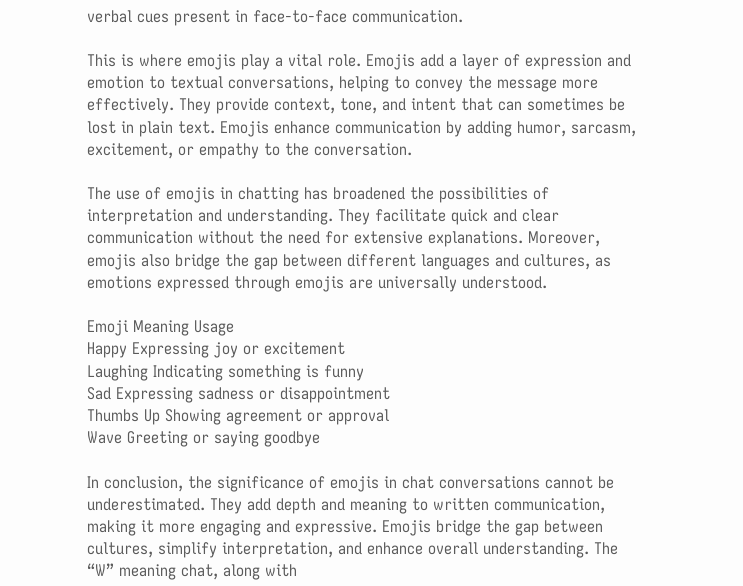verbal cues present in face-to-face communication.

This is where emojis play a vital role. Emojis add a layer of expression and emotion to textual conversations, helping to convey the message more effectively. They provide context, tone, and intent that can sometimes be lost in plain text. Emojis enhance communication by adding humor, sarcasm, excitement, or empathy to the conversation.

The use of emojis in chatting has broadened the possibilities of interpretation and understanding. They facilitate quick and clear communication without the need for extensive explanations. Moreover, emojis also bridge the gap between different languages and cultures, as emotions expressed through emojis are universally understood.

Emoji Meaning Usage
Happy Expressing joy or excitement
Laughing Indicating something is funny
Sad Expressing sadness or disappointment
Thumbs Up Showing agreement or approval
Wave Greeting or saying goodbye

In conclusion, the significance of emojis in chat conversations cannot be underestimated. They add depth and meaning to written communication, making it more engaging and expressive. Emojis bridge the gap between cultures, simplify interpretation, and enhance overall understanding. The “W” meaning chat, along with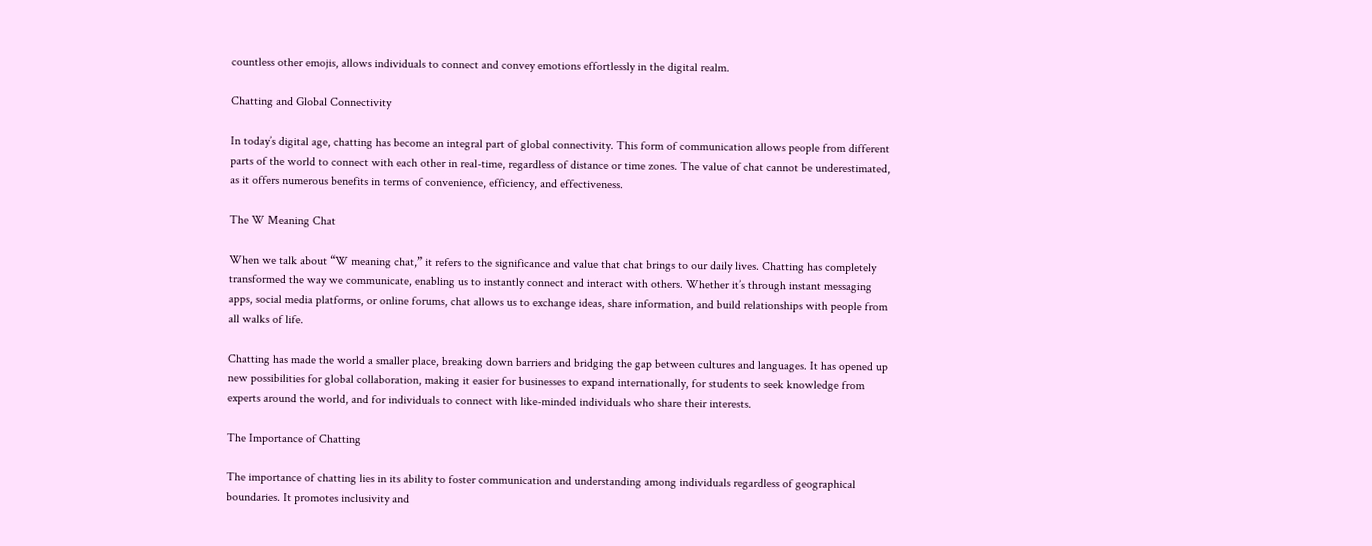countless other emojis, allows individuals to connect and convey emotions effortlessly in the digital realm.

Chatting and Global Connectivity

In today’s digital age, chatting has become an integral part of global connectivity. This form of communication allows people from different parts of the world to connect with each other in real-time, regardless of distance or time zones. The value of chat cannot be underestimated, as it offers numerous benefits in terms of convenience, efficiency, and effectiveness.

The W Meaning Chat

When we talk about “W meaning chat,” it refers to the significance and value that chat brings to our daily lives. Chatting has completely transformed the way we communicate, enabling us to instantly connect and interact with others. Whether it’s through instant messaging apps, social media platforms, or online forums, chat allows us to exchange ideas, share information, and build relationships with people from all walks of life.

Chatting has made the world a smaller place, breaking down barriers and bridging the gap between cultures and languages. It has opened up new possibilities for global collaboration, making it easier for businesses to expand internationally, for students to seek knowledge from experts around the world, and for individuals to connect with like-minded individuals who share their interests.

The Importance of Chatting

The importance of chatting lies in its ability to foster communication and understanding among individuals regardless of geographical boundaries. It promotes inclusivity and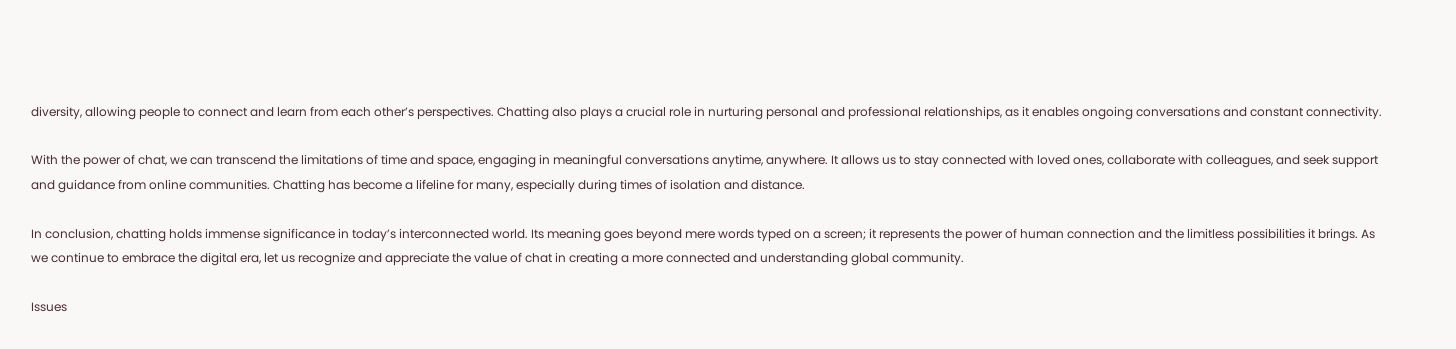diversity, allowing people to connect and learn from each other’s perspectives. Chatting also plays a crucial role in nurturing personal and professional relationships, as it enables ongoing conversations and constant connectivity.

With the power of chat, we can transcend the limitations of time and space, engaging in meaningful conversations anytime, anywhere. It allows us to stay connected with loved ones, collaborate with colleagues, and seek support and guidance from online communities. Chatting has become a lifeline for many, especially during times of isolation and distance.

In conclusion, chatting holds immense significance in today’s interconnected world. Its meaning goes beyond mere words typed on a screen; it represents the power of human connection and the limitless possibilities it brings. As we continue to embrace the digital era, let us recognize and appreciate the value of chat in creating a more connected and understanding global community.

Issues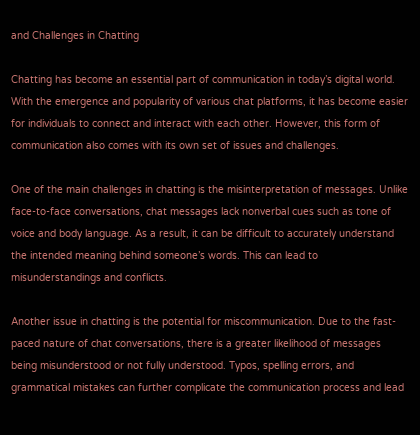and Challenges in Chatting

Chatting has become an essential part of communication in today’s digital world. With the emergence and popularity of various chat platforms, it has become easier for individuals to connect and interact with each other. However, this form of communication also comes with its own set of issues and challenges.

One of the main challenges in chatting is the misinterpretation of messages. Unlike face-to-face conversations, chat messages lack nonverbal cues such as tone of voice and body language. As a result, it can be difficult to accurately understand the intended meaning behind someone’s words. This can lead to misunderstandings and conflicts.

Another issue in chatting is the potential for miscommunication. Due to the fast-paced nature of chat conversations, there is a greater likelihood of messages being misunderstood or not fully understood. Typos, spelling errors, and grammatical mistakes can further complicate the communication process and lead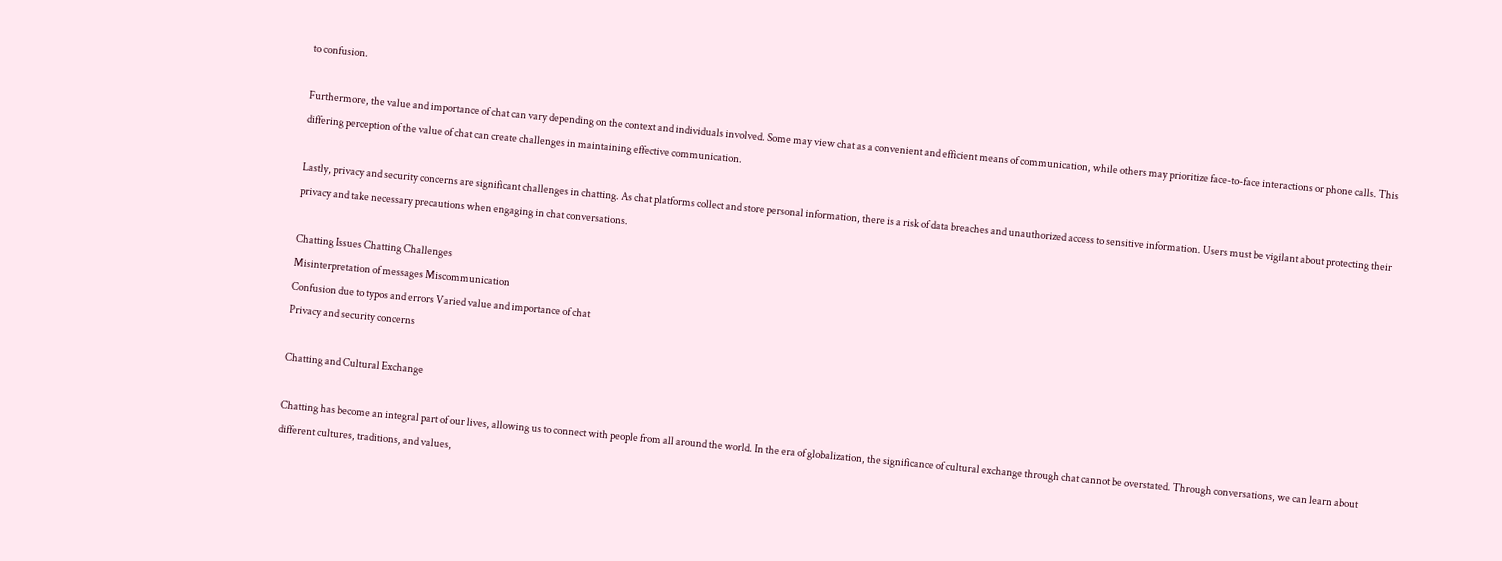to confusion.

Furthermore, the value and importance of chat can vary depending on the context and individuals involved. Some may view chat as a convenient and efficient means of communication, while others may prioritize face-to-face interactions or phone calls. This differing perception of the value of chat can create challenges in maintaining effective communication.

Lastly, privacy and security concerns are significant challenges in chatting. As chat platforms collect and store personal information, there is a risk of data breaches and unauthorized access to sensitive information. Users must be vigilant about protecting their privacy and take necessary precautions when engaging in chat conversations.

Chatting Issues Chatting Challenges
Misinterpretation of messages Miscommunication
Confusion due to typos and errors Varied value and importance of chat
Privacy and security concerns

Chatting and Cultural Exchange

Chatting has become an integral part of our lives, allowing us to connect with people from all around the world. In the era of globalization, the significance of cultural exchange through chat cannot be overstated. Through conversations, we can learn about different cultures, traditions, and values,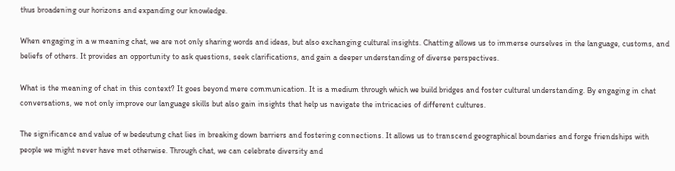thus broadening our horizons and expanding our knowledge.

When engaging in a w meaning chat, we are not only sharing words and ideas, but also exchanging cultural insights. Chatting allows us to immerse ourselves in the language, customs, and beliefs of others. It provides an opportunity to ask questions, seek clarifications, and gain a deeper understanding of diverse perspectives.

What is the meaning of chat in this context? It goes beyond mere communication. It is a medium through which we build bridges and foster cultural understanding. By engaging in chat conversations, we not only improve our language skills but also gain insights that help us navigate the intricacies of different cultures.

The significance and value of w bedeutung chat lies in breaking down barriers and fostering connections. It allows us to transcend geographical boundaries and forge friendships with people we might never have met otherwise. Through chat, we can celebrate diversity and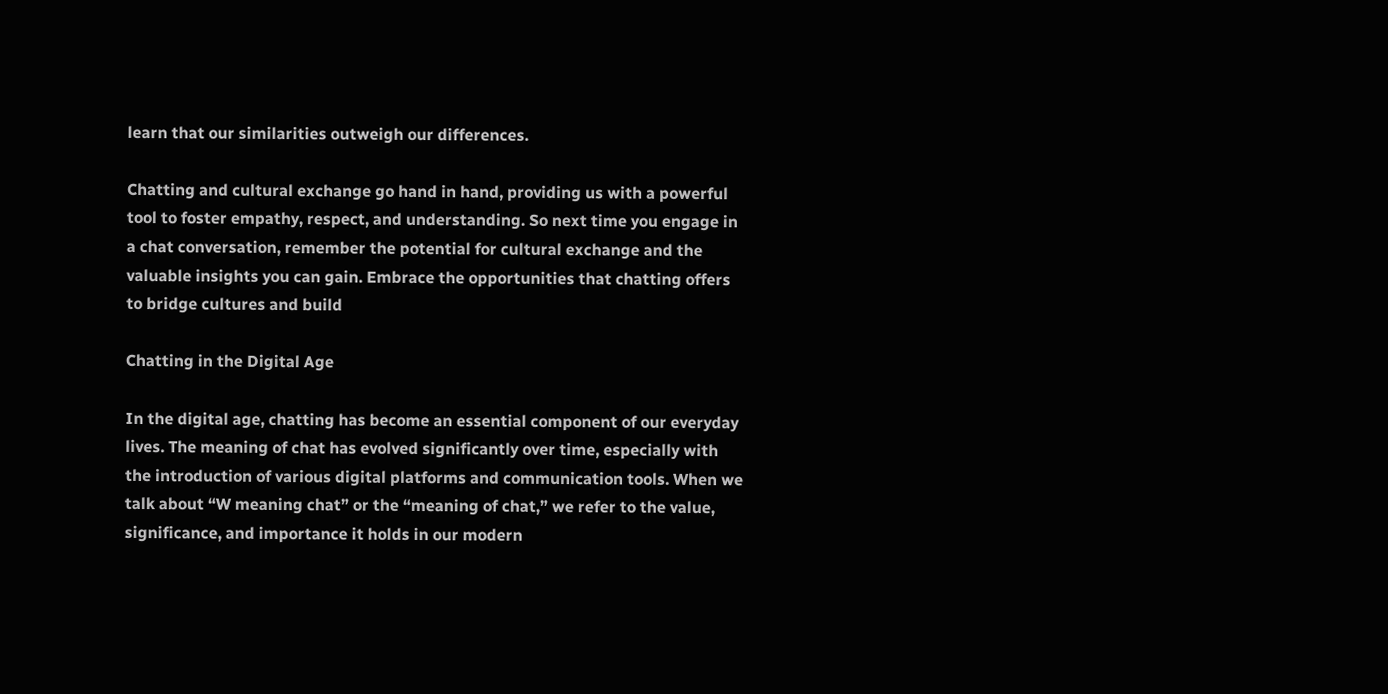learn that our similarities outweigh our differences.

Chatting and cultural exchange go hand in hand, providing us with a powerful tool to foster empathy, respect, and understanding. So next time you engage in a chat conversation, remember the potential for cultural exchange and the valuable insights you can gain. Embrace the opportunities that chatting offers to bridge cultures and build

Chatting in the Digital Age

In the digital age, chatting has become an essential component of our everyday lives. The meaning of chat has evolved significantly over time, especially with the introduction of various digital platforms and communication tools. When we talk about “W meaning chat” or the “meaning of chat,” we refer to the value, significance, and importance it holds in our modern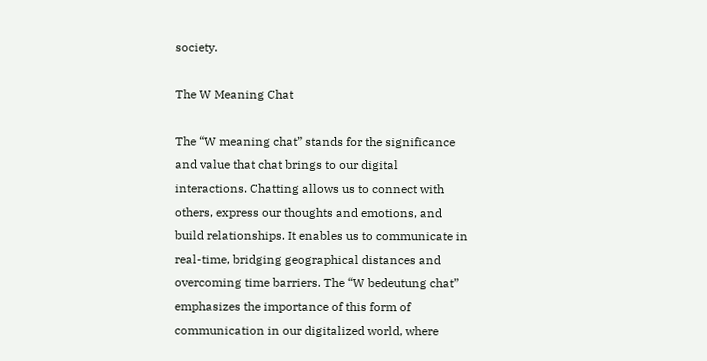society.

The W Meaning Chat

The “W meaning chat” stands for the significance and value that chat brings to our digital interactions. Chatting allows us to connect with others, express our thoughts and emotions, and build relationships. It enables us to communicate in real-time, bridging geographical distances and overcoming time barriers. The “W bedeutung chat” emphasizes the importance of this form of communication in our digitalized world, where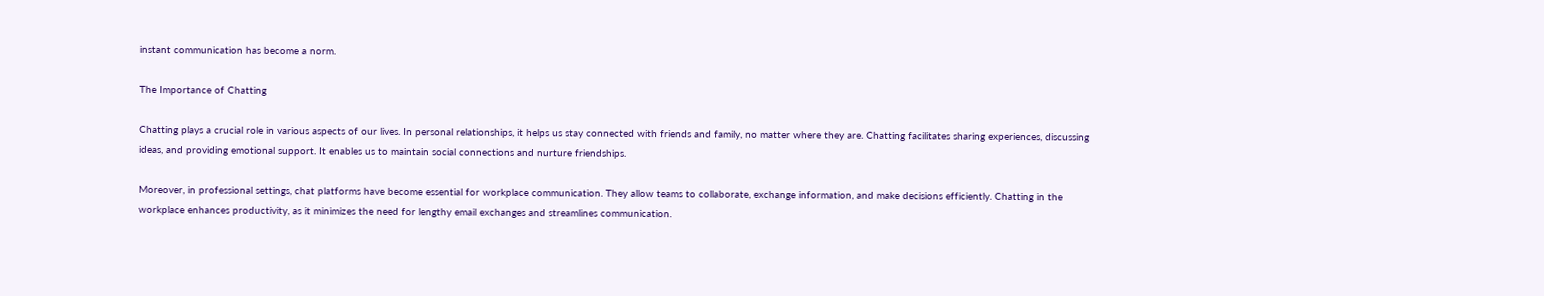instant communication has become a norm.

The Importance of Chatting

Chatting plays a crucial role in various aspects of our lives. In personal relationships, it helps us stay connected with friends and family, no matter where they are. Chatting facilitates sharing experiences, discussing ideas, and providing emotional support. It enables us to maintain social connections and nurture friendships.

Moreover, in professional settings, chat platforms have become essential for workplace communication. They allow teams to collaborate, exchange information, and make decisions efficiently. Chatting in the workplace enhances productivity, as it minimizes the need for lengthy email exchanges and streamlines communication.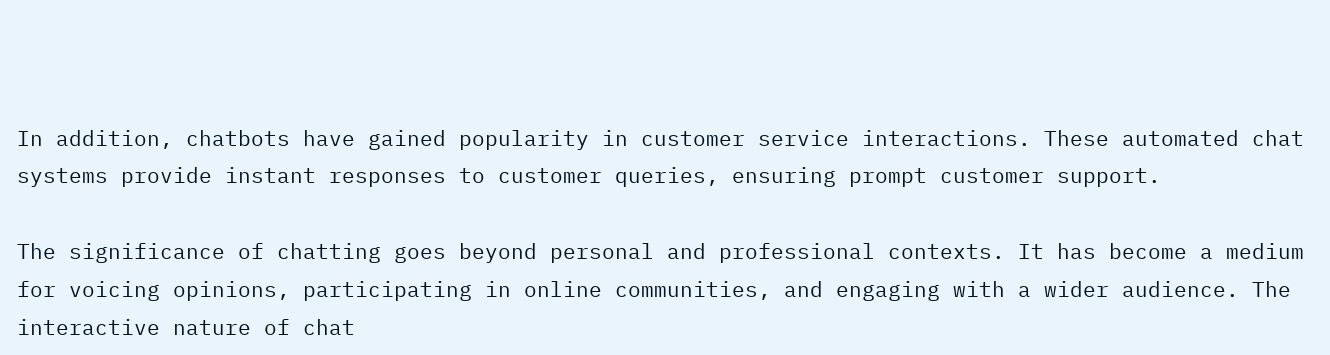In addition, chatbots have gained popularity in customer service interactions. These automated chat systems provide instant responses to customer queries, ensuring prompt customer support.

The significance of chatting goes beyond personal and professional contexts. It has become a medium for voicing opinions, participating in online communities, and engaging with a wider audience. The interactive nature of chat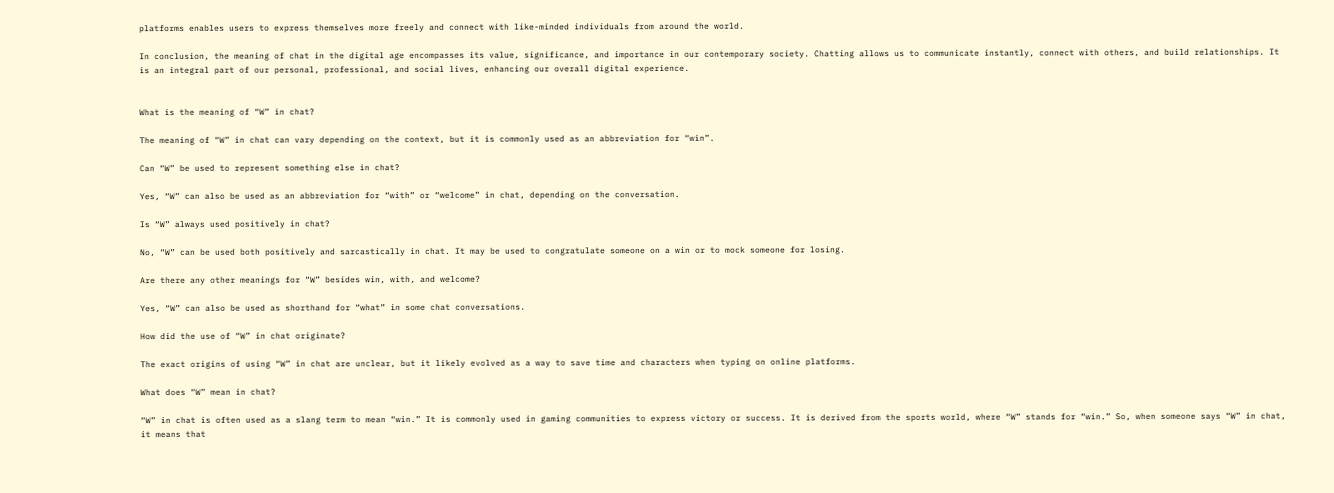platforms enables users to express themselves more freely and connect with like-minded individuals from around the world.

In conclusion, the meaning of chat in the digital age encompasses its value, significance, and importance in our contemporary society. Chatting allows us to communicate instantly, connect with others, and build relationships. It is an integral part of our personal, professional, and social lives, enhancing our overall digital experience.


What is the meaning of “W” in chat?

The meaning of “W” in chat can vary depending on the context, but it is commonly used as an abbreviation for “win”.

Can “W” be used to represent something else in chat?

Yes, “W” can also be used as an abbreviation for “with” or “welcome” in chat, depending on the conversation.

Is “W” always used positively in chat?

No, “W” can be used both positively and sarcastically in chat. It may be used to congratulate someone on a win or to mock someone for losing.

Are there any other meanings for “W” besides win, with, and welcome?

Yes, “W” can also be used as shorthand for “what” in some chat conversations.

How did the use of “W” in chat originate?

The exact origins of using “W” in chat are unclear, but it likely evolved as a way to save time and characters when typing on online platforms.

What does “W” mean in chat?

“W” in chat is often used as a slang term to mean “win.” It is commonly used in gaming communities to express victory or success. It is derived from the sports world, where “W” stands for “win.” So, when someone says “W” in chat, it means that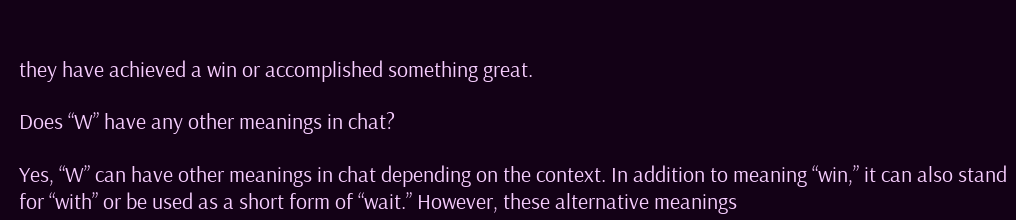they have achieved a win or accomplished something great.

Does “W” have any other meanings in chat?

Yes, “W” can have other meanings in chat depending on the context. In addition to meaning “win,” it can also stand for “with” or be used as a short form of “wait.” However, these alternative meanings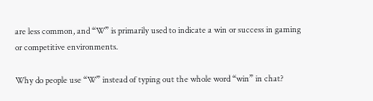are less common, and “W” is primarily used to indicate a win or success in gaming or competitive environments.

Why do people use “W” instead of typing out the whole word “win” in chat?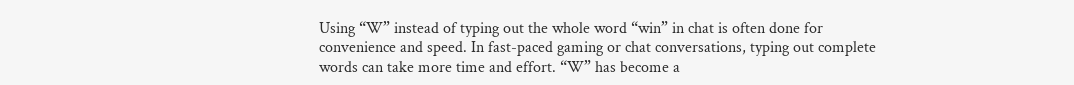Using “W” instead of typing out the whole word “win” in chat is often done for convenience and speed. In fast-paced gaming or chat conversations, typing out complete words can take more time and effort. “W” has become a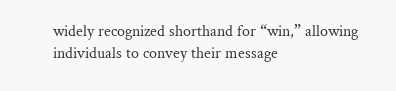widely recognized shorthand for “win,” allowing individuals to convey their message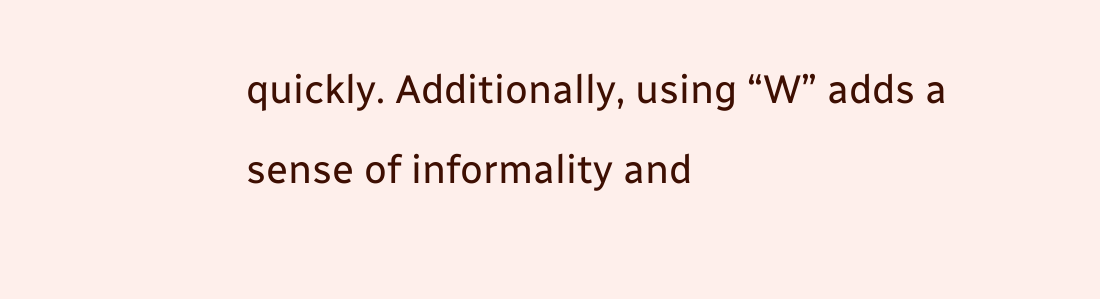quickly. Additionally, using “W” adds a sense of informality and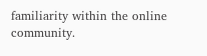familiarity within the online community.